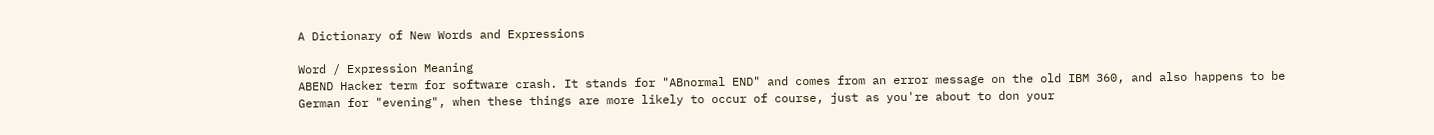A Dictionary of New Words and Expressions

Word / Expression Meaning
ABEND Hacker term for software crash. It stands for "ABnormal END" and comes from an error message on the old IBM 360, and also happens to be German for "evening", when these things are more likely to occur of course, just as you're about to don your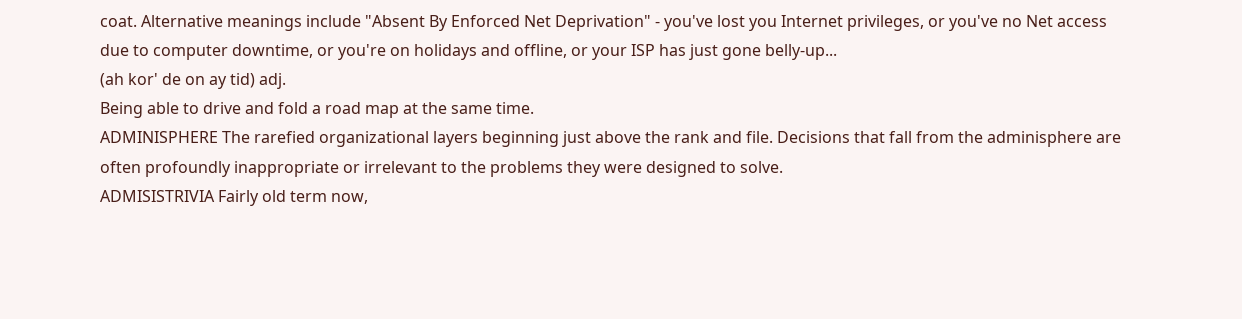coat. Alternative meanings include "Absent By Enforced Net Deprivation" - you've lost you Internet privileges, or you've no Net access due to computer downtime, or you're on holidays and offline, or your ISP has just gone belly-up...
(ah kor' de on ay tid) adj.
Being able to drive and fold a road map at the same time.
ADMINISPHERE The rarefied organizational layers beginning just above the rank and file. Decisions that fall from the adminisphere are often profoundly inappropriate or irrelevant to the problems they were designed to solve.
ADMISISTRIVIA Fairly old term now,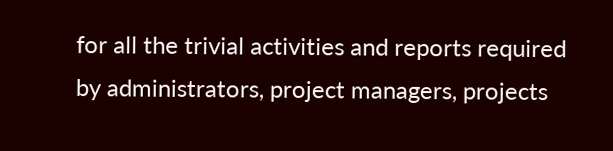for all the trivial activities and reports required by administrators, project managers, projects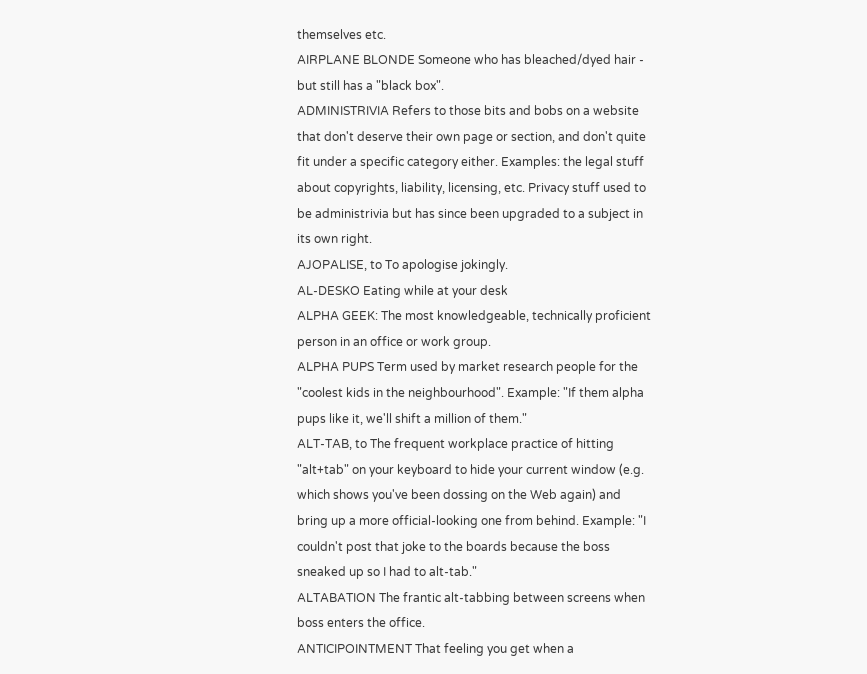themselves etc.
AIRPLANE BLONDE Someone who has bleached/dyed hair - but still has a "black box".
ADMINISTRIVIA Refers to those bits and bobs on a website that don't deserve their own page or section, and don't quite fit under a specific category either. Examples: the legal stuff about copyrights, liability, licensing, etc. Privacy stuff used to be administrivia but has since been upgraded to a subject in its own right.
AJOPALISE, to To apologise jokingly.
AL-DESKO Eating while at your desk
ALPHA GEEK: The most knowledgeable, technically proficient person in an office or work group.
ALPHA PUPS Term used by market research people for the "coolest kids in the neighbourhood". Example: "If them alpha pups like it, we'll shift a million of them."
ALT-TAB, to The frequent workplace practice of hitting "alt+tab" on your keyboard to hide your current window (e.g. which shows you've been dossing on the Web again) and bring up a more official-looking one from behind. Example: "I couldn't post that joke to the boards because the boss sneaked up so I had to alt-tab."
ALTABATION The frantic alt-tabbing between screens when boss enters the office.
ANTICIPOINTMENT That feeling you get when a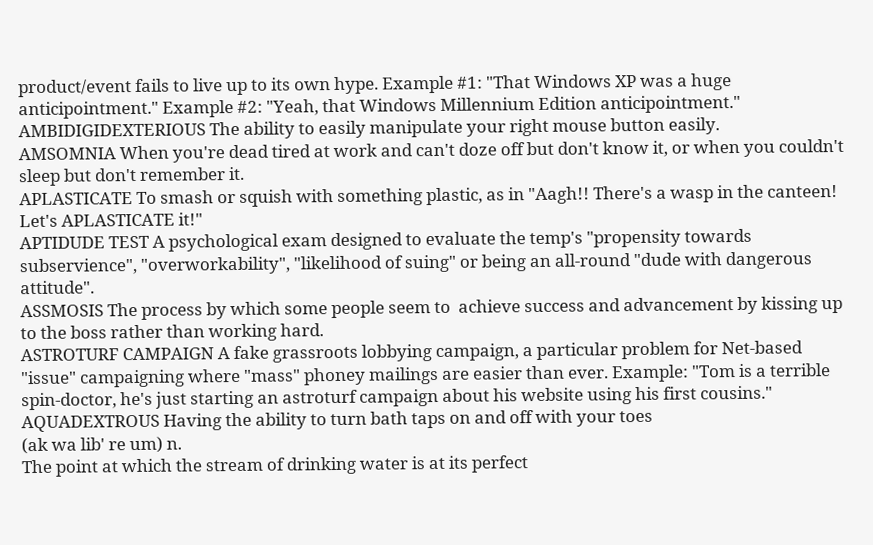product/event fails to live up to its own hype. Example #1: "That Windows XP was a huge anticipointment." Example #2: "Yeah, that Windows Millennium Edition anticipointment."
AMBIDIGIDEXTERIOUS The ability to easily manipulate your right mouse button easily.
AMSOMNIA When you're dead tired at work and can't doze off but don't know it, or when you couldn't sleep but don't remember it.
APLASTICATE To smash or squish with something plastic, as in "Aagh!! There's a wasp in the canteen! Let's APLASTICATE it!"
APTIDUDE TEST A psychological exam designed to evaluate the temp's "propensity towards subservience", "overworkability", "likelihood of suing" or being an all-round "dude with dangerous attitude".
ASSMOSIS The process by which some people seem to  achieve success and advancement by kissing up to the boss rather than working hard.
ASTROTURF CAMPAIGN A fake grassroots lobbying campaign, a particular problem for Net-based "issue" campaigning where "mass" phoney mailings are easier than ever. Example: "Tom is a terrible spin-doctor, he's just starting an astroturf campaign about his website using his first cousins."
AQUADEXTROUS Having the ability to turn bath taps on and off with your toes
(ak wa lib' re um) n.
The point at which the stream of drinking water is at its perfect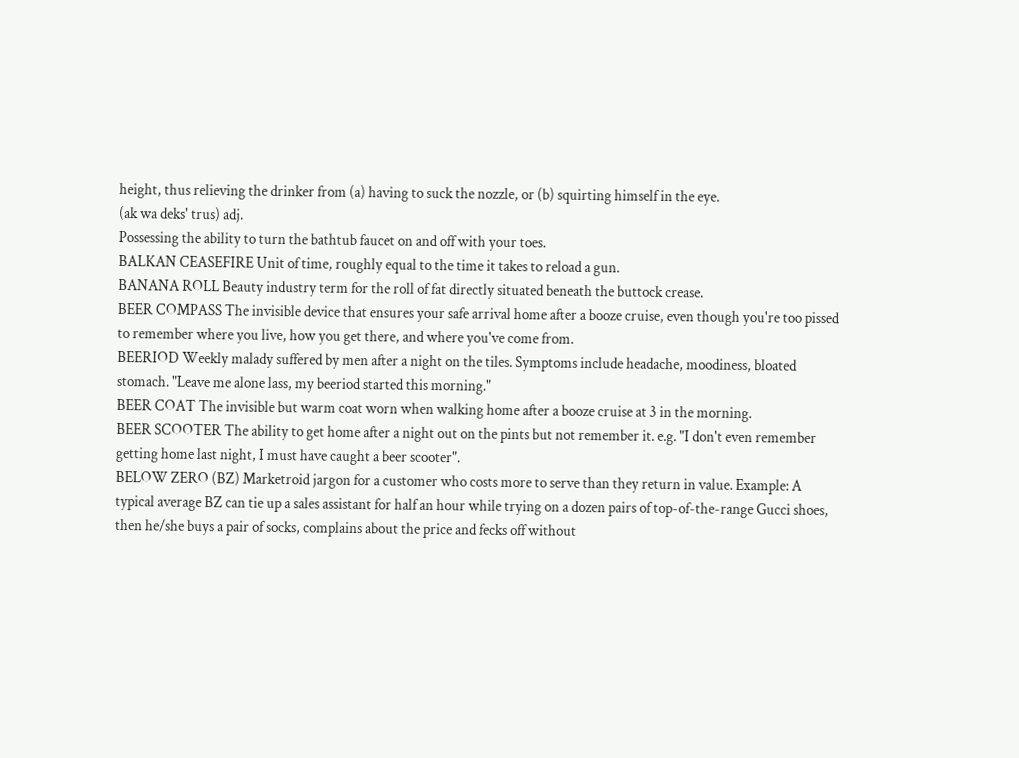height, thus relieving the drinker from (a) having to suck the nozzle, or (b) squirting himself in the eye.
(ak wa deks' trus) adj.
Possessing the ability to turn the bathtub faucet on and off with your toes.
BALKAN CEASEFIRE Unit of time, roughly equal to the time it takes to reload a gun.
BANANA ROLL Beauty industry term for the roll of fat directly situated beneath the buttock crease.
BEER COMPASS The invisible device that ensures your safe arrival home after a booze cruise, even though you're too pissed to remember where you live, how you get there, and where you've come from.
BEERIOD Weekly malady suffered by men after a night on the tiles. Symptoms include headache, moodiness, bloated stomach. "Leave me alone lass, my beeriod started this morning."
BEER COAT The invisible but warm coat worn when walking home after a booze cruise at 3 in the morning.
BEER SCOOTER The ability to get home after a night out on the pints but not remember it. e.g. "I don't even remember getting home last night, I must have caught a beer scooter".
BELOW ZERO (BZ) Marketroid jargon for a customer who costs more to serve than they return in value. Example: A typical average BZ can tie up a sales assistant for half an hour while trying on a dozen pairs of top-of-the-range Gucci shoes, then he/she buys a pair of socks, complains about the price and fecks off without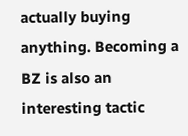actually buying anything. Becoming a BZ is also an interesting tactic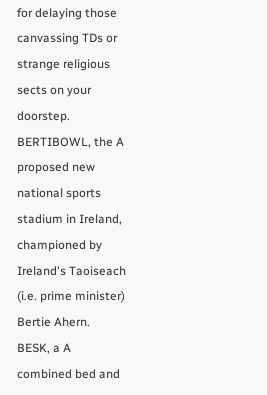for delaying those canvassing TDs or strange religious sects on your doorstep.
BERTIBOWL, the A proposed new national sports stadium in Ireland, championed by Ireland's Taoiseach (i.e. prime minister) Bertie Ahern.
BESK, a A combined bed and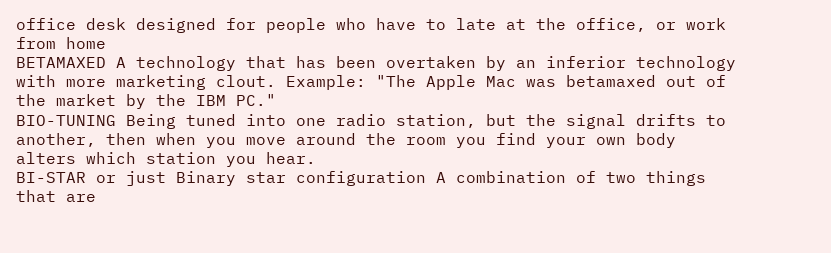office desk designed for people who have to late at the office, or work from home
BETAMAXED A technology that has been overtaken by an inferior technology with more marketing clout. Example: "The Apple Mac was betamaxed out of the market by the IBM PC."
BIO-TUNING Being tuned into one radio station, but the signal drifts to another, then when you move around the room you find your own body alters which station you hear.
BI-STAR or just Binary star configuration A combination of two things that are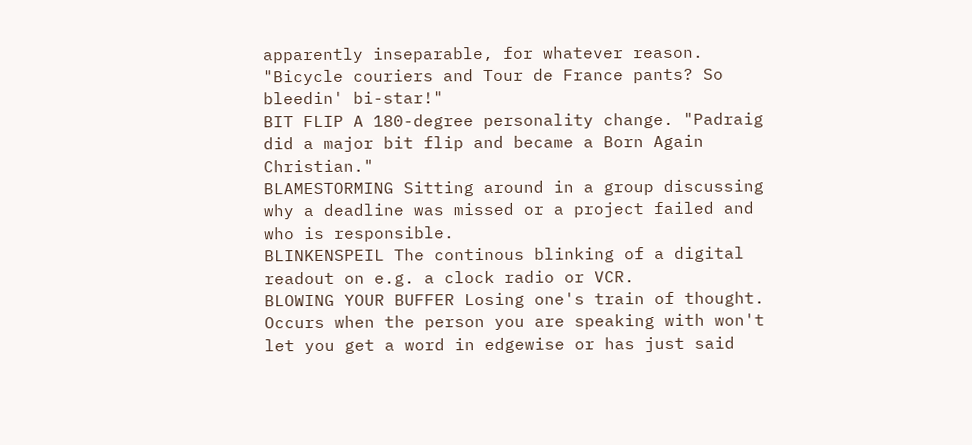apparently inseparable, for whatever reason. "Bicycle couriers and Tour de France pants? So bleedin' bi-star!"
BIT FLIP A 180-degree personality change. "Padraig did a major bit flip and became a Born Again Christian."
BLAMESTORMING Sitting around in a group discussing why a deadline was missed or a project failed and who is responsible.
BLINKENSPEIL The continous blinking of a digital readout on e.g. a clock radio or VCR.
BLOWING YOUR BUFFER Losing one's train of thought. Occurs when the person you are speaking with won't let you get a word in edgewise or has just said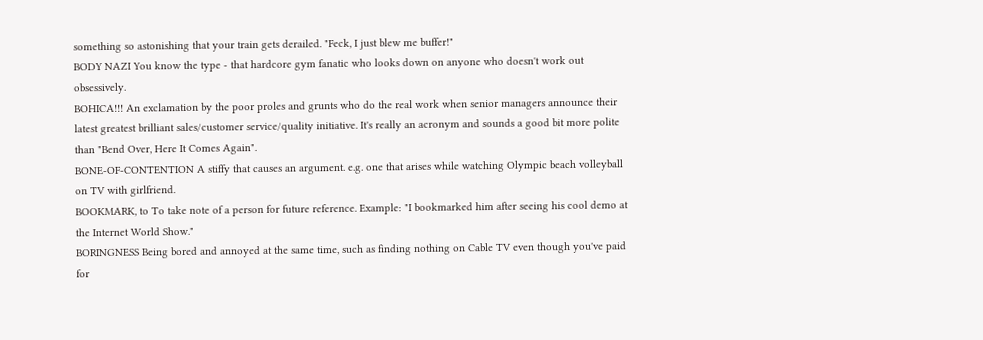something so astonishing that your train gets derailed. "Feck, I just blew me buffer!"
BODY NAZI You know the type - that hardcore gym fanatic who looks down on anyone who doesn't work out obsessively.
BOHICA!!! An exclamation by the poor proles and grunts who do the real work when senior managers announce their latest greatest brilliant sales/customer service/quality initiative. It's really an acronym and sounds a good bit more polite than "Bend Over, Here It Comes Again".
BONE-OF-CONTENTION A stiffy that causes an argument. e.g. one that arises while watching Olympic beach volleyball on TV with girlfriend.
BOOKMARK, to To take note of a person for future reference. Example: "I bookmarked him after seeing his cool demo at the Internet World Show."
BORINGNESS Being bored and annoyed at the same time, such as finding nothing on Cable TV even though you've paid for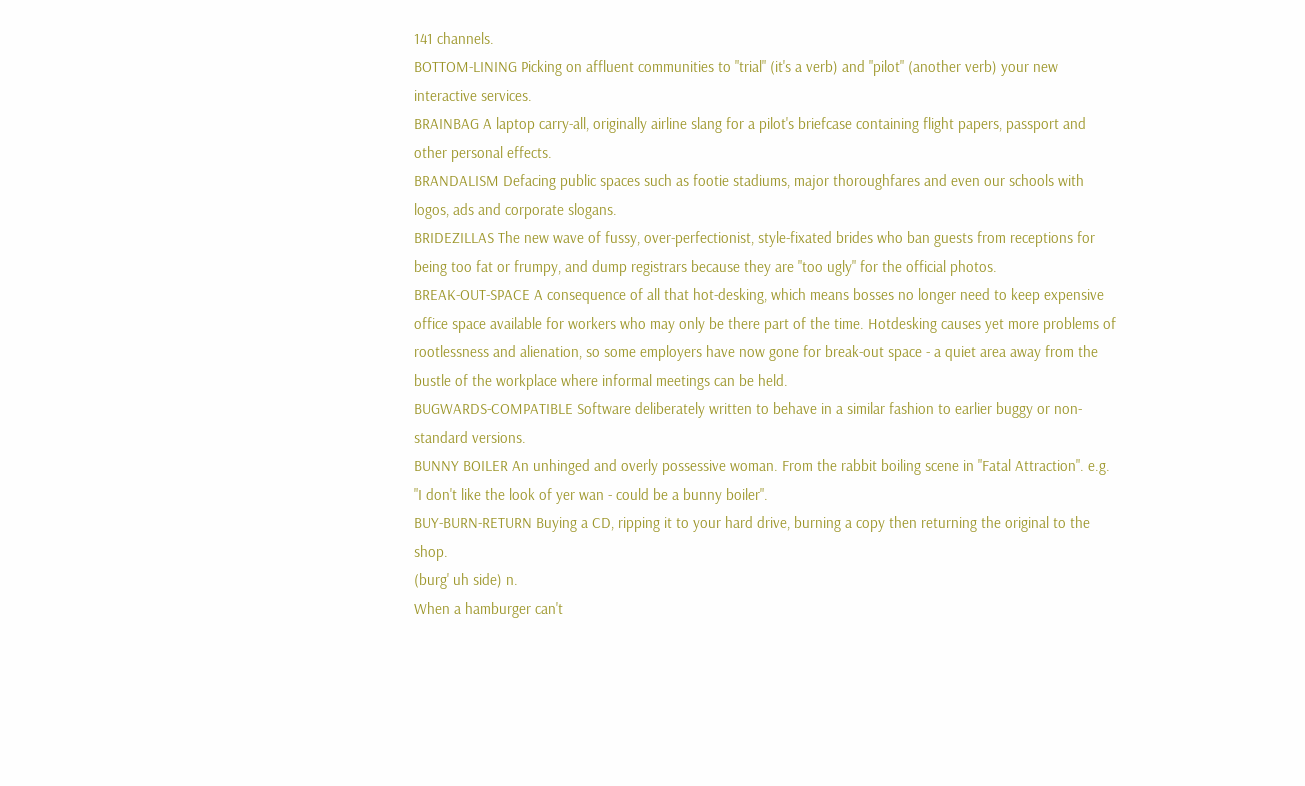141 channels.
BOTTOM-LINING Picking on affluent communities to "trial" (it's a verb) and "pilot" (another verb) your new interactive services.
BRAINBAG A laptop carry-all, originally airline slang for a pilot's briefcase containing flight papers, passport and other personal effects.
BRANDALISM Defacing public spaces such as footie stadiums, major thoroughfares and even our schools with logos, ads and corporate slogans.
BRIDEZILLAS The new wave of fussy, over-perfectionist, style-fixated brides who ban guests from receptions for being too fat or frumpy, and dump registrars because they are "too ugly" for the official photos.
BREAK-OUT-SPACE A consequence of all that hot-desking, which means bosses no longer need to keep expensive office space available for workers who may only be there part of the time. Hotdesking causes yet more problems of rootlessness and alienation, so some employers have now gone for break-out space - a quiet area away from the bustle of the workplace where informal meetings can be held.
BUGWARDS-COMPATIBLE Software deliberately written to behave in a similar fashion to earlier buggy or non-standard versions.
BUNNY BOILER An unhinged and overly possessive woman. From the rabbit boiling scene in "Fatal Attraction". e.g. "I don't like the look of yer wan - could be a bunny boiler".
BUY-BURN-RETURN Buying a CD, ripping it to your hard drive, burning a copy then returning the original to the shop.
(burg' uh side) n.
When a hamburger can't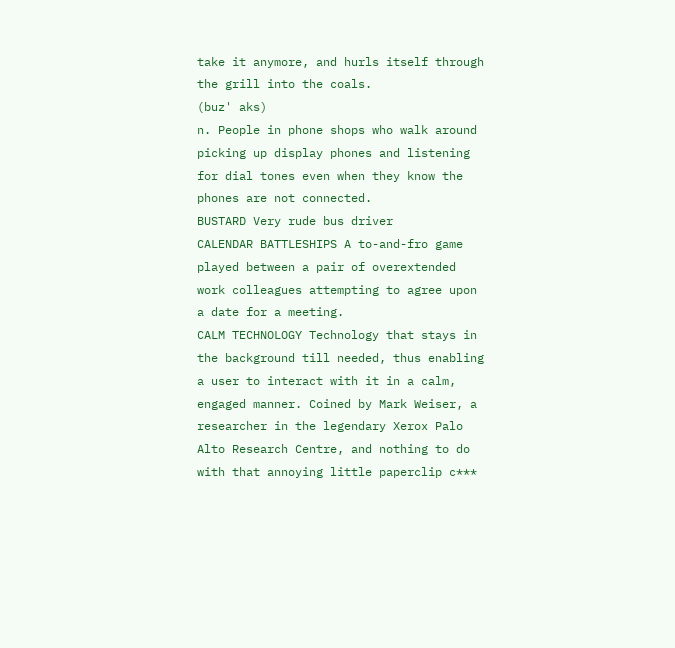take it anymore, and hurls itself through the grill into the coals.
(buz' aks)
n. People in phone shops who walk around picking up display phones and listening for dial tones even when they know the phones are not connected.
BUSTARD Very rude bus driver
CALENDAR BATTLESHIPS A to-and-fro game played between a pair of overextended work colleagues attempting to agree upon a date for a meeting.
CALM TECHNOLOGY Technology that stays in the background till needed, thus enabling a user to interact with it in a calm, engaged manner. Coined by Mark Weiser, a researcher in the legendary Xerox Palo Alto Research Centre, and nothing to do with that annoying little paperclip c***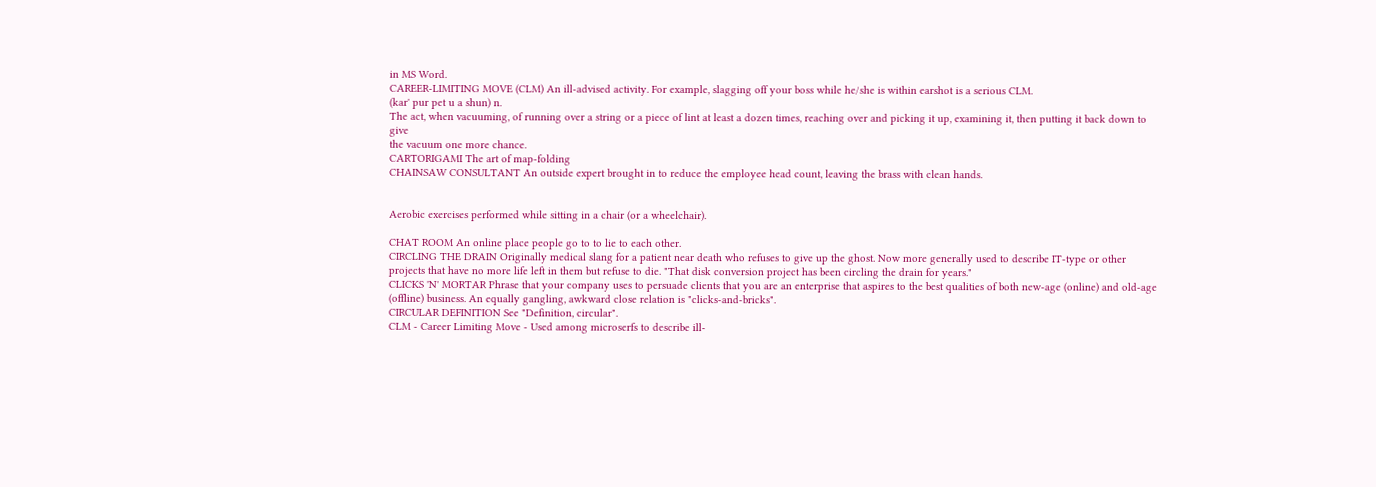in MS Word.
CAREER-LIMITING MOVE (CLM) An ill-advised activity. For example, slagging off your boss while he/she is within earshot is a serious CLM.
(kar' pur pet u a shun) n.
The act, when vacuuming, of running over a string or a piece of lint at least a dozen times, reaching over and picking it up, examining it, then putting it back down to give
the vacuum one more chance.
CARTORIGAMI The art of map-folding
CHAINSAW CONSULTANT An outside expert brought in to reduce the employee head count, leaving the brass with clean hands.


Aerobic exercises performed while sitting in a chair (or a wheelchair).

CHAT ROOM An online place people go to to lie to each other.
CIRCLING THE DRAIN Originally medical slang for a patient near death who refuses to give up the ghost. Now more generally used to describe IT-type or other projects that have no more life left in them but refuse to die. "That disk conversion project has been circling the drain for years."
CLICKS 'N' MORTAR Phrase that your company uses to persuade clients that you are an enterprise that aspires to the best qualities of both new-age (online) and old-age (offline) business. An equally gangling, awkward close relation is "clicks-and-bricks".
CIRCULAR DEFINITION See "Definition, circular".
CLM - Career Limiting Move - Used among microserfs to describe ill-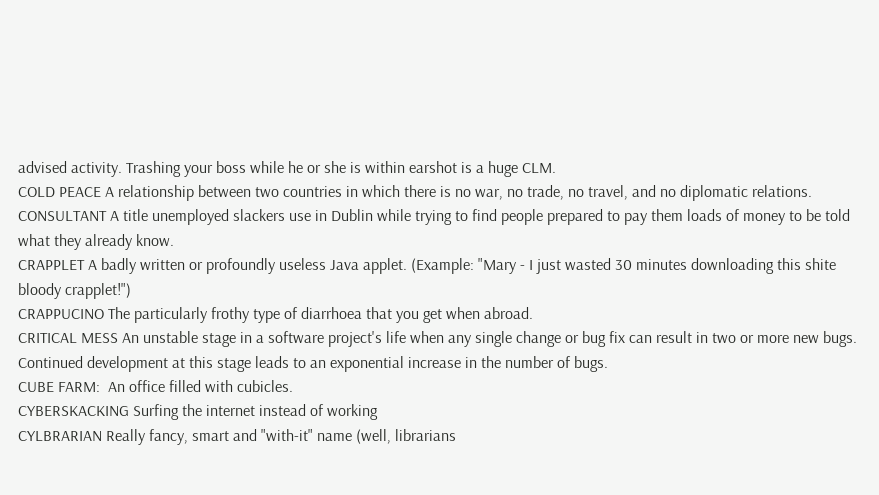advised activity. Trashing your boss while he or she is within earshot is a huge CLM.
COLD PEACE A relationship between two countries in which there is no war, no trade, no travel, and no diplomatic relations.
CONSULTANT A title unemployed slackers use in Dublin while trying to find people prepared to pay them loads of money to be told what they already know.
CRAPPLET A badly written or profoundly useless Java applet. (Example: "Mary - I just wasted 30 minutes downloading this shite bloody crapplet!")
CRAPPUCINO The particularly frothy type of diarrhoea that you get when abroad.
CRITICAL MESS An unstable stage in a software project's life when any single change or bug fix can result in two or more new bugs. Continued development at this stage leads to an exponential increase in the number of bugs.
CUBE FARM:  An office filled with cubicles.
CYBERSKACKING Surfing the internet instead of working
CYLBRARIAN Really fancy, smart and "with-it" name (well, librarians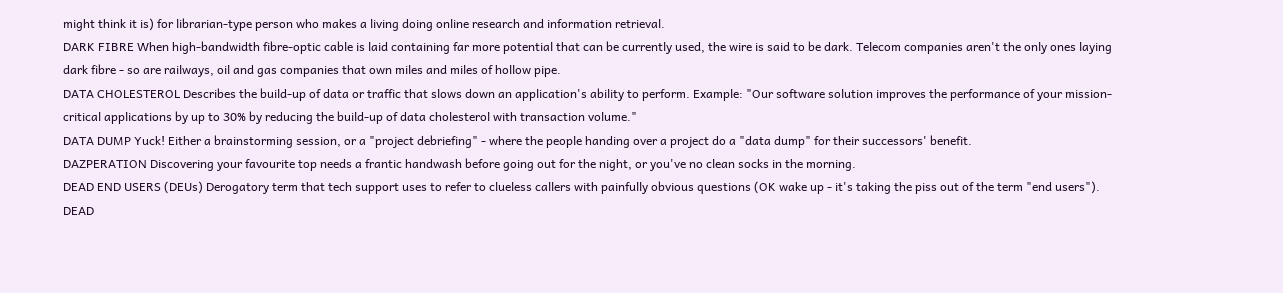might think it is) for librarian-type person who makes a living doing online research and information retrieval.
DARK FIBRE When high-bandwidth fibre-optic cable is laid containing far more potential that can be currently used, the wire is said to be dark. Telecom companies aren't the only ones laying dark fibre - so are railways, oil and gas companies that own miles and miles of hollow pipe.
DATA CHOLESTEROL Describes the build-up of data or traffic that slows down an application's ability to perform. Example: "Our software solution improves the performance of your mission-critical applications by up to 30% by reducing the build-up of data cholesterol with transaction volume."
DATA DUMP Yuck! Either a brainstorming session, or a "project debriefing" - where the people handing over a project do a "data dump" for their successors' benefit.
DAZPERATION Discovering your favourite top needs a frantic handwash before going out for the night, or you've no clean socks in the morning.
DEAD END USERS (DEUs) Derogatory term that tech support uses to refer to clueless callers with painfully obvious questions (OK wake up - it's taking the piss out of the term "end users").
DEAD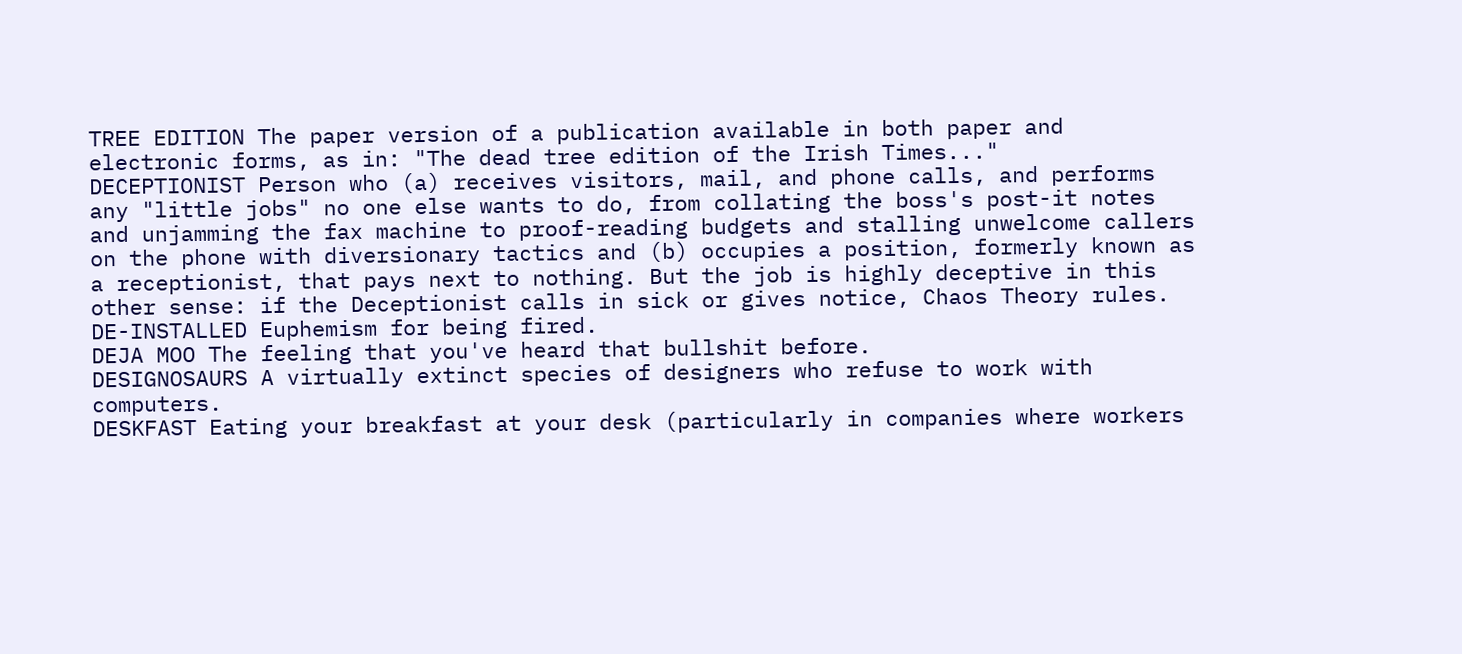TREE EDITION The paper version of a publication available in both paper and electronic forms, as in: "The dead tree edition of the Irish Times..."
DECEPTIONIST Person who (a) receives visitors, mail, and phone calls, and performs any "little jobs" no one else wants to do, from collating the boss's post-it notes and unjamming the fax machine to proof-reading budgets and stalling unwelcome callers on the phone with diversionary tactics and (b) occupies a position, formerly known as a receptionist, that pays next to nothing. But the job is highly deceptive in this other sense: if the Deceptionist calls in sick or gives notice, Chaos Theory rules.
DE-INSTALLED Euphemism for being fired.
DEJA MOO The feeling that you've heard that bullshit before.
DESIGNOSAURS A virtually extinct species of designers who refuse to work with computers.
DESKFAST Eating your breakfast at your desk (particularly in companies where workers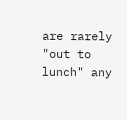are rarely "out to lunch" any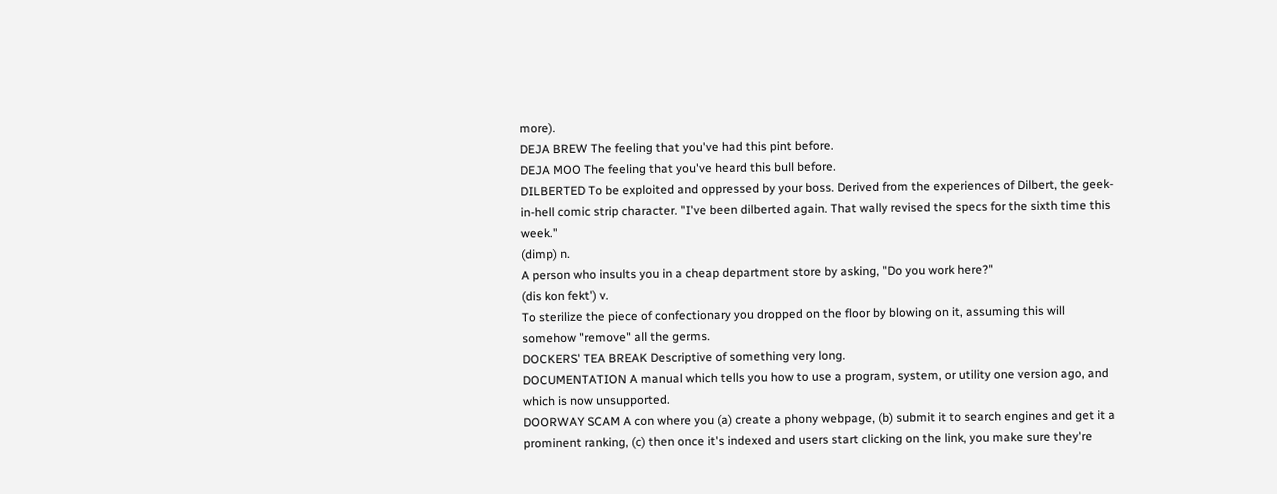more).
DEJA BREW The feeling that you've had this pint before.
DEJA MOO The feeling that you've heard this bull before.
DILBERTED To be exploited and oppressed by your boss. Derived from the experiences of Dilbert, the geek-in-hell comic strip character. "I've been dilberted again. That wally revised the specs for the sixth time this week."
(dimp) n.
A person who insults you in a cheap department store by asking, "Do you work here?"
(dis kon fekt') v.
To sterilize the piece of confectionary you dropped on the floor by blowing on it, assuming this will somehow "remove" all the germs.
DOCKERS' TEA BREAK Descriptive of something very long.
DOCUMENTATION A manual which tells you how to use a program, system, or utility one version ago, and which is now unsupported.
DOORWAY SCAM A con where you (a) create a phony webpage, (b) submit it to search engines and get it a prominent ranking, (c) then once it's indexed and users start clicking on the link, you make sure they're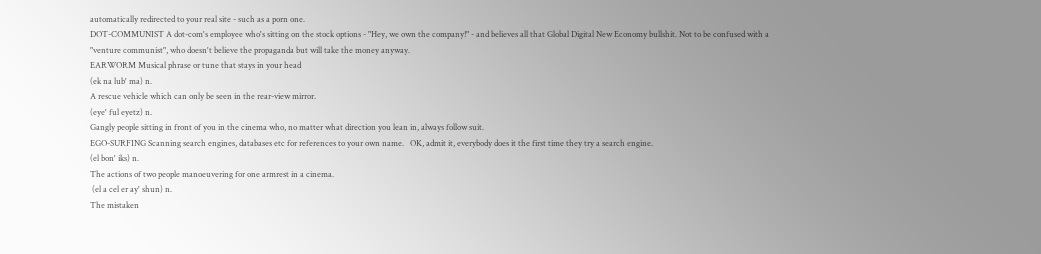automatically redirected to your real site - such as a porn one.
DOT-COMMUNIST A dot-com's employee who's sitting on the stock options - "Hey, we own the company!" - and believes all that Global Digital New Economy bullshit. Not to be confused with a "venture communist", who doesn't believe the propaganda but will take the money anyway.
EARWORM Musical phrase or tune that stays in your head
(ek na lub' ma) n.
A rescue vehicle which can only be seen in the rear-view mirror.
(eye' ful eyetz) n.
Gangly people sitting in front of you in the cinema who, no matter what direction you lean in, always follow suit.
EGO-SURFING Scanning search engines, databases etc for references to your own name.   OK, admit it, everybody does it the first time they try a search engine.
(el bon' iks) n.
The actions of two people manoeuvering for one armrest in a cinema.
 (el a cel er ay' shun) n.
The mistaken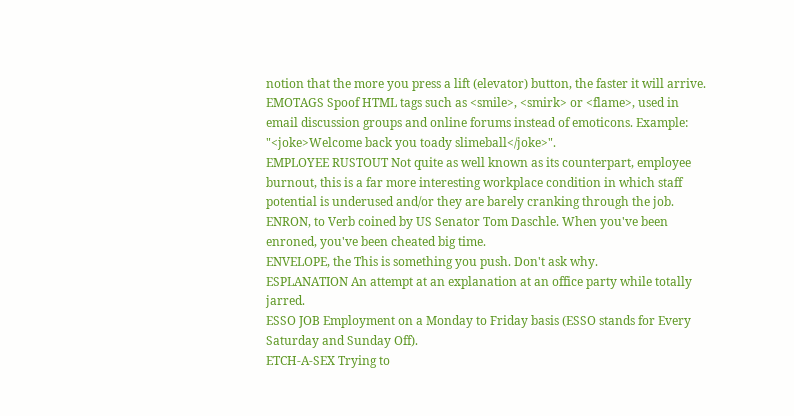notion that the more you press a lift (elevator) button, the faster it will arrive.
EMOTAGS Spoof HTML tags such as <smile>, <smirk> or <flame>, used in email discussion groups and online forums instead of emoticons. Example: "<joke>Welcome back you toady slimeball</joke>".
EMPLOYEE RUSTOUT Not quite as well known as its counterpart, employee burnout, this is a far more interesting workplace condition in which staff potential is underused and/or they are barely cranking through the job.
ENRON, to Verb coined by US Senator Tom Daschle. When you've been enroned, you've been cheated big time.
ENVELOPE, the This is something you push. Don't ask why.
ESPLANATION An attempt at an explanation at an office party while totally jarred.
ESSO JOB Employment on a Monday to Friday basis (ESSO stands for Every Saturday and Sunday Off).
ETCH-A-SEX Trying to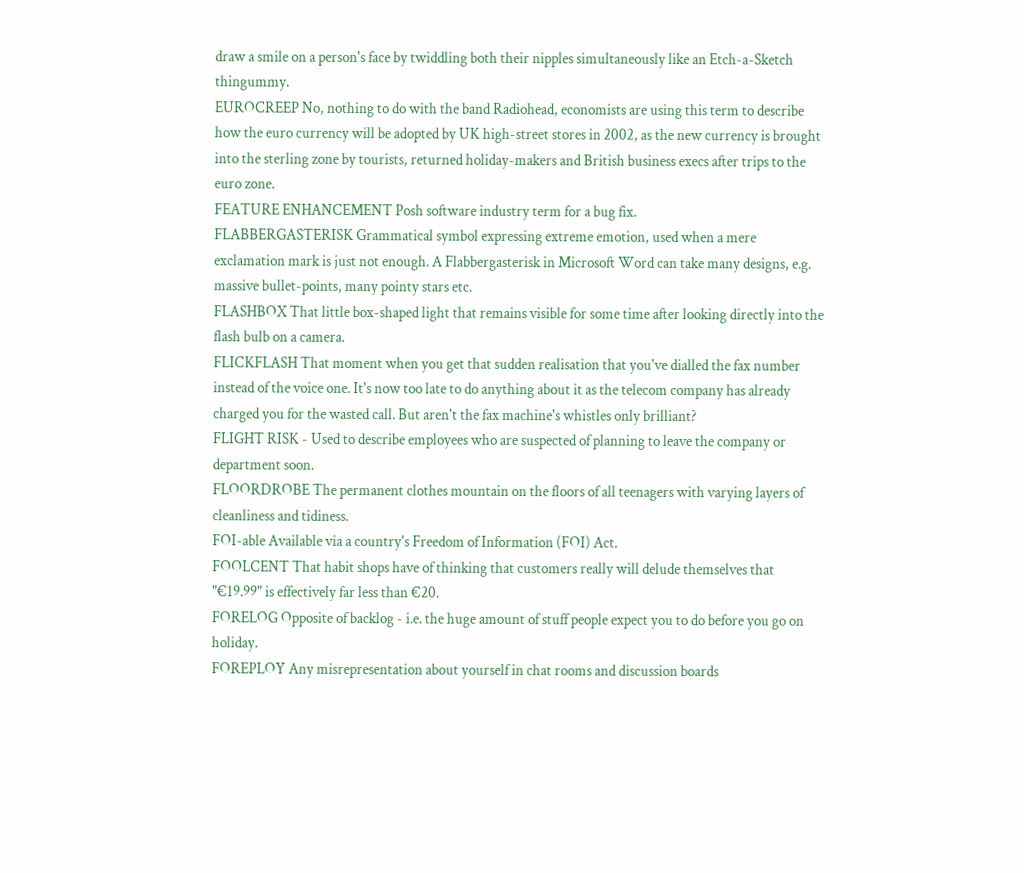draw a smile on a person's face by twiddling both their nipples simultaneously like an Etch-a-Sketch thingummy.
EUROCREEP No, nothing to do with the band Radiohead, economists are using this term to describe how the euro currency will be adopted by UK high-street stores in 2002, as the new currency is brought into the sterling zone by tourists, returned holiday-makers and British business execs after trips to the euro zone.
FEATURE ENHANCEMENT Posh software industry term for a bug fix.
FLABBERGASTERISK Grammatical symbol expressing extreme emotion, used when a mere exclamation mark is just not enough. A Flabbergasterisk in Microsoft Word can take many designs, e.g. massive bullet-points, many pointy stars etc.
FLASHBOX That little box-shaped light that remains visible for some time after looking directly into the flash bulb on a camera.
FLICKFLASH That moment when you get that sudden realisation that you've dialled the fax number instead of the voice one. It's now too late to do anything about it as the telecom company has already charged you for the wasted call. But aren't the fax machine's whistles only brilliant?
FLIGHT RISK - Used to describe employees who are suspected of planning to leave the company or department soon.
FLOORDROBE The permanent clothes mountain on the floors of all teenagers with varying layers of cleanliness and tidiness.
FOI-able Available via a country's Freedom of Information (FOI) Act.
FOOLCENT That habit shops have of thinking that customers really will delude themselves that "€19.99" is effectively far less than €20.
FORELOG Opposite of backlog - i.e. the huge amount of stuff people expect you to do before you go on holiday.
FOREPLOY Any misrepresentation about yourself in chat rooms and discussion boards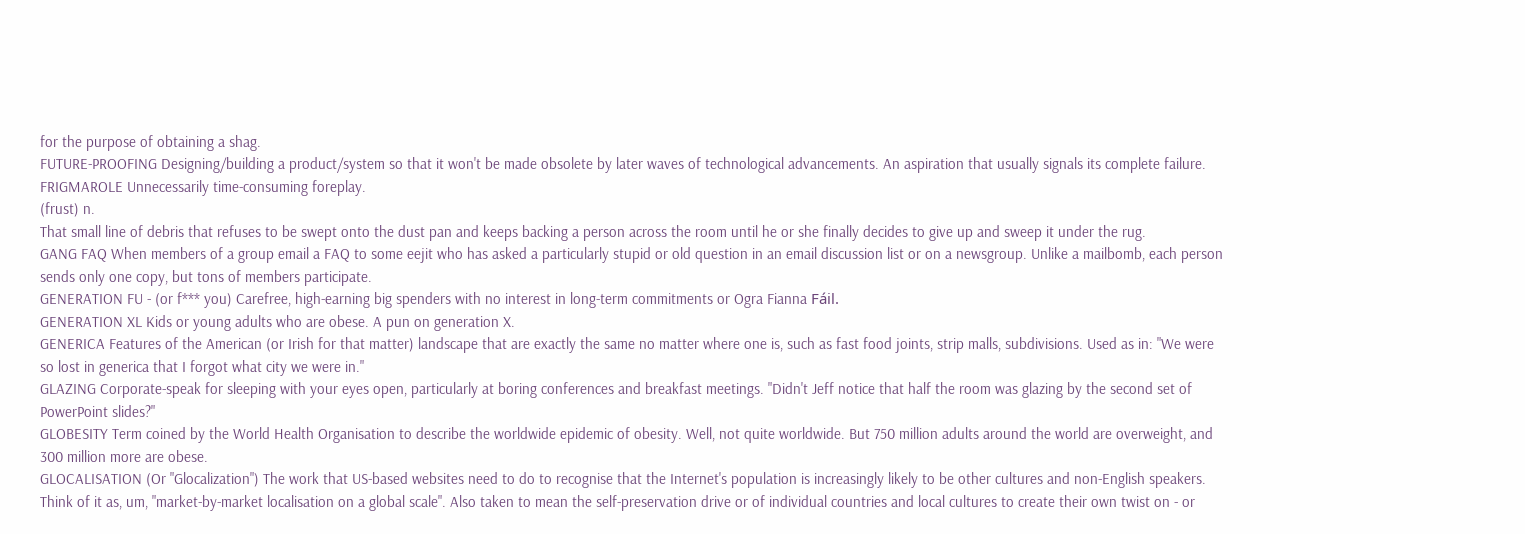for the purpose of obtaining a shag.
FUTURE-PROOFING Designing/building a product/system so that it won't be made obsolete by later waves of technological advancements. An aspiration that usually signals its complete failure.
FRIGMAROLE Unnecessarily time-consuming foreplay.
(frust) n.
That small line of debris that refuses to be swept onto the dust pan and keeps backing a person across the room until he or she finally decides to give up and sweep it under the rug.
GANG FAQ When members of a group email a FAQ to some eejit who has asked a particularly stupid or old question in an email discussion list or on a newsgroup. Unlike a mailbomb, each person sends only one copy, but tons of members participate.
GENERATION FU - (or f*** you) Carefree, high-earning big spenders with no interest in long-term commitments or Ogra Fianna Fáil.
GENERATION XL Kids or young adults who are obese. A pun on generation X.
GENERICA Features of the American (or Irish for that matter) landscape that are exactly the same no matter where one is, such as fast food joints, strip malls, subdivisions. Used as in: "We were so lost in generica that I forgot what city we were in."
GLAZING Corporate-speak for sleeping with your eyes open, particularly at boring conferences and breakfast meetings. "Didn't Jeff notice that half the room was glazing by the second set of PowerPoint slides?"
GLOBESITY Term coined by the World Health Organisation to describe the worldwide epidemic of obesity. Well, not quite worldwide. But 750 million adults around the world are overweight, and 300 million more are obese.
GLOCALISATION (Or "Glocalization") The work that US-based websites need to do to recognise that the Internet's population is increasingly likely to be other cultures and non-English speakers. Think of it as, um, "market-by-market localisation on a global scale". Also taken to mean the self-preservation drive or of individual countries and local cultures to create their own twist on - or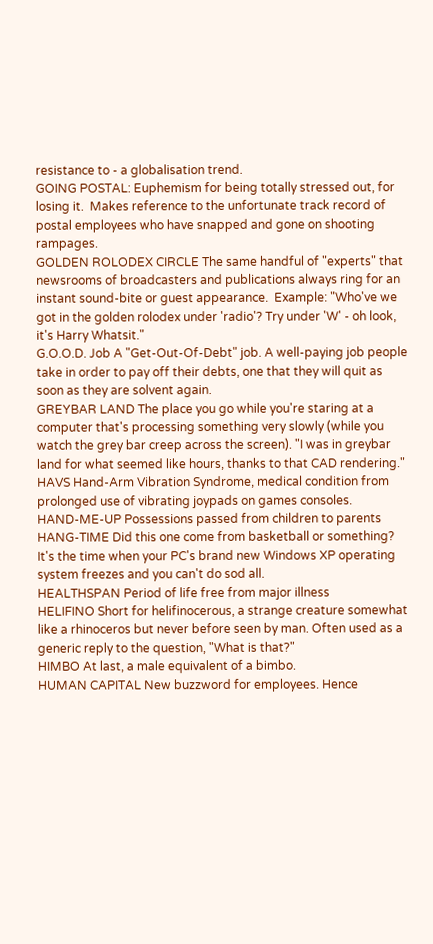resistance to - a globalisation trend.
GOING POSTAL: Euphemism for being totally stressed out, for losing it.  Makes reference to the unfortunate track record of postal employees who have snapped and gone on shooting rampages.
GOLDEN ROLODEX CIRCLE The same handful of "experts" that newsrooms of broadcasters and publications always ring for an instant sound-bite or guest appearance.  Example: "Who've we got in the golden rolodex under 'radio'? Try under 'W' - oh look, it's Harry Whatsit."
G.O.O.D. Job A "Get-Out-Of-Debt" job. A well-paying job people take in order to pay off their debts, one that they will quit as soon as they are solvent again.
GREYBAR LAND The place you go while you're staring at a computer that's processing something very slowly (while you watch the grey bar creep across the screen). "I was in greybar land for what seemed like hours, thanks to that CAD rendering."
HAVS Hand-Arm Vibration Syndrome, medical condition from prolonged use of vibrating joypads on games consoles.
HAND-ME-UP Possessions passed from children to parents
HANG-TIME Did this one come from basketball or something? It's the time when your PC's brand new Windows XP operating system freezes and you can't do sod all.
HEALTHSPAN Period of life free from major illness
HELIFINO Short for helifinocerous, a strange creature somewhat like a rhinoceros but never before seen by man. Often used as a generic reply to the question, "What is that?"
HIMBO At last, a male equivalent of a bimbo.
HUMAN CAPITAL New buzzword for employees. Hence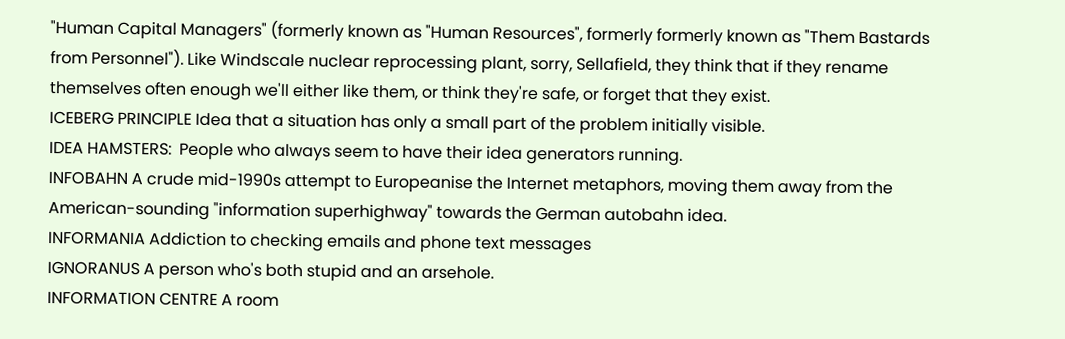"Human Capital Managers" (formerly known as "Human Resources", formerly formerly known as "Them Bastards from Personnel"). Like Windscale nuclear reprocessing plant, sorry, Sellafield, they think that if they rename themselves often enough we'll either like them, or think they're safe, or forget that they exist.
ICEBERG PRINCIPLE Idea that a situation has only a small part of the problem initially visible.
IDEA HAMSTERS:  People who always seem to have their idea generators running.
INFOBAHN A crude mid-1990s attempt to Europeanise the Internet metaphors, moving them away from the American-sounding "information superhighway" towards the German autobahn idea.
INFORMANIA Addiction to checking emails and phone text messages
IGNORANUS A person who's both stupid and an arsehole.
INFORMATION CENTRE A room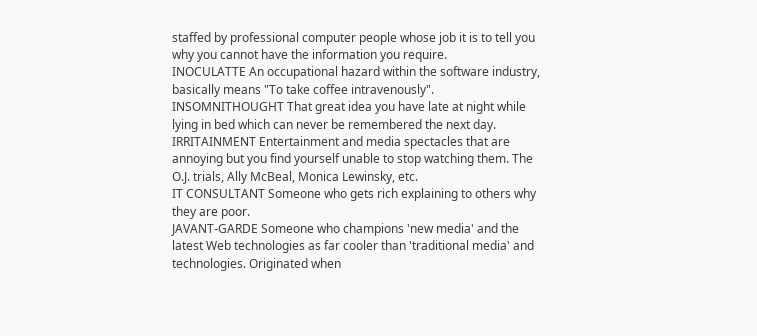staffed by professional computer people whose job it is to tell you why you cannot have the information you require.
INOCULATTE An occupational hazard within the software industry, basically means "To take coffee intravenously".
INSOMNITHOUGHT That great idea you have late at night while lying in bed which can never be remembered the next day.
IRRITAINMENT Entertainment and media spectacles that are annoying but you find yourself unable to stop watching them. The O.J. trials, Ally McBeal, Monica Lewinsky, etc.
IT CONSULTANT Someone who gets rich explaining to others why they are poor.
JAVANT-GARDE Someone who champions 'new media' and the latest Web technologies as far cooler than 'traditional media' and technologies. Originated when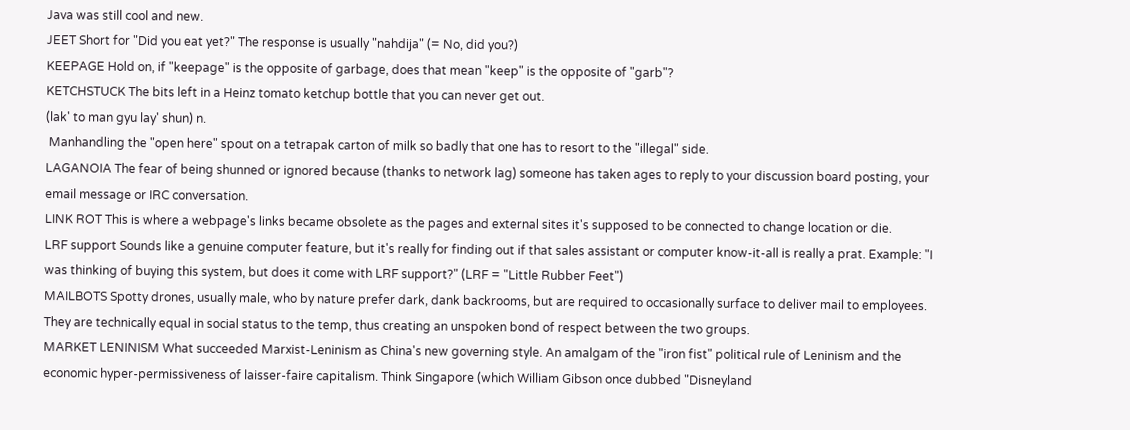Java was still cool and new.
JEET Short for "Did you eat yet?" The response is usually "nahdija" (= No, did you?)
KEEPAGE Hold on, if "keepage" is the opposite of garbage, does that mean "keep" is the opposite of "garb"?
KETCHSTUCK The bits left in a Heinz tomato ketchup bottle that you can never get out.
(lak' to man gyu lay' shun) n.
 Manhandling the "open here" spout on a tetrapak carton of milk so badly that one has to resort to the "illegal" side.
LAGANOIA The fear of being shunned or ignored because (thanks to network lag) someone has taken ages to reply to your discussion board posting, your email message or IRC conversation.
LINK ROT This is where a webpage's links became obsolete as the pages and external sites it's supposed to be connected to change location or die.
LRF support Sounds like a genuine computer feature, but it's really for finding out if that sales assistant or computer know-it-all is really a prat. Example: "I was thinking of buying this system, but does it come with LRF support?" (LRF = "Little Rubber Feet")
MAILBOTS Spotty drones, usually male, who by nature prefer dark, dank backrooms, but are required to occasionally surface to deliver mail to employees. They are technically equal in social status to the temp, thus creating an unspoken bond of respect between the two groups.
MARKET LENINISM What succeeded Marxist-Leninism as China's new governing style. An amalgam of the "iron fist" political rule of Leninism and the economic hyper-permissiveness of laisser-faire capitalism. Think Singapore (which William Gibson once dubbed "Disneyland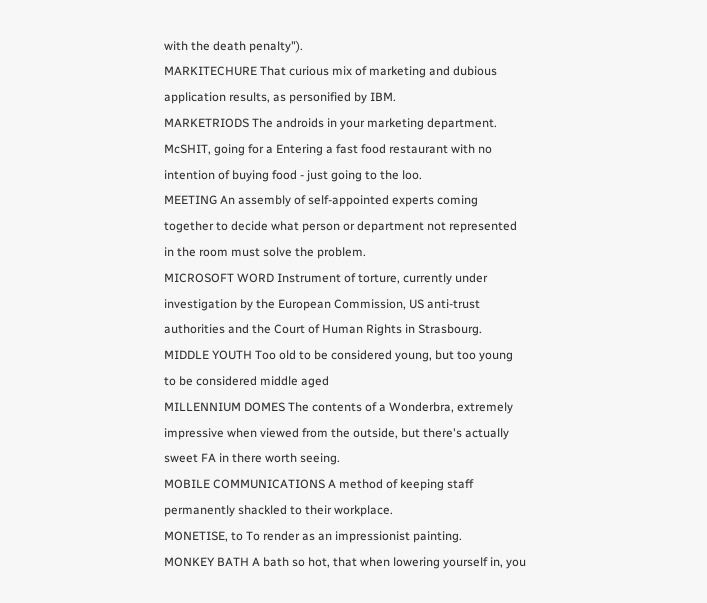with the death penalty").
MARKITECHURE That curious mix of marketing and dubious application results, as personified by IBM.
MARKETRIODS The androids in your marketing department.
McSHIT, going for a Entering a fast food restaurant with no intention of buying food - just going to the loo.
MEETING An assembly of self-appointed experts coming together to decide what person or department not represented in the room must solve the problem.
MICROSOFT WORD Instrument of torture, currently under investigation by the European Commission, US anti-trust authorities and the Court of Human Rights in Strasbourg.
MIDDLE YOUTH Too old to be considered young, but too young to be considered middle aged
MILLENNIUM DOMES The contents of a Wonderbra, extremely impressive when viewed from the outside, but there's actually sweet FA in there worth seeing.
MOBILE COMMUNICATIONS A method of keeping staff permanently shackled to their workplace.
MONETISE, to To render as an impressionist painting.
MONKEY BATH A bath so hot, that when lowering yourself in, you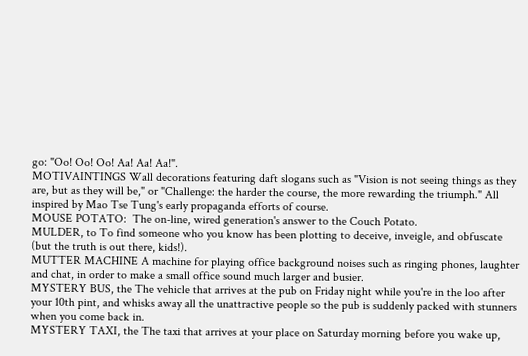go: "Oo! Oo! Oo! Aa! Aa! Aa!".
MOTIVAINTINGS Wall decorations featuring daft slogans such as "Vision is not seeing things as they are, but as they will be," or "Challenge: the harder the course, the more rewarding the triumph." All inspired by Mao Tse Tung's early propaganda efforts of course.
MOUSE POTATO:  The on-line, wired generation's answer to the Couch Potato.
MULDER, to To find someone who you know has been plotting to deceive, inveigle, and obfuscate (but the truth is out there, kids!).
MUTTER MACHINE A machine for playing office background noises such as ringing phones, laughter and chat, in order to make a small office sound much larger and busier.
MYSTERY BUS, the The vehicle that arrives at the pub on Friday night while you're in the loo after your 10th pint, and whisks away all the unattractive people so the pub is suddenly packed with stunners when you come back in.
MYSTERY TAXI, the The taxi that arrives at your place on Saturday morning before you wake up,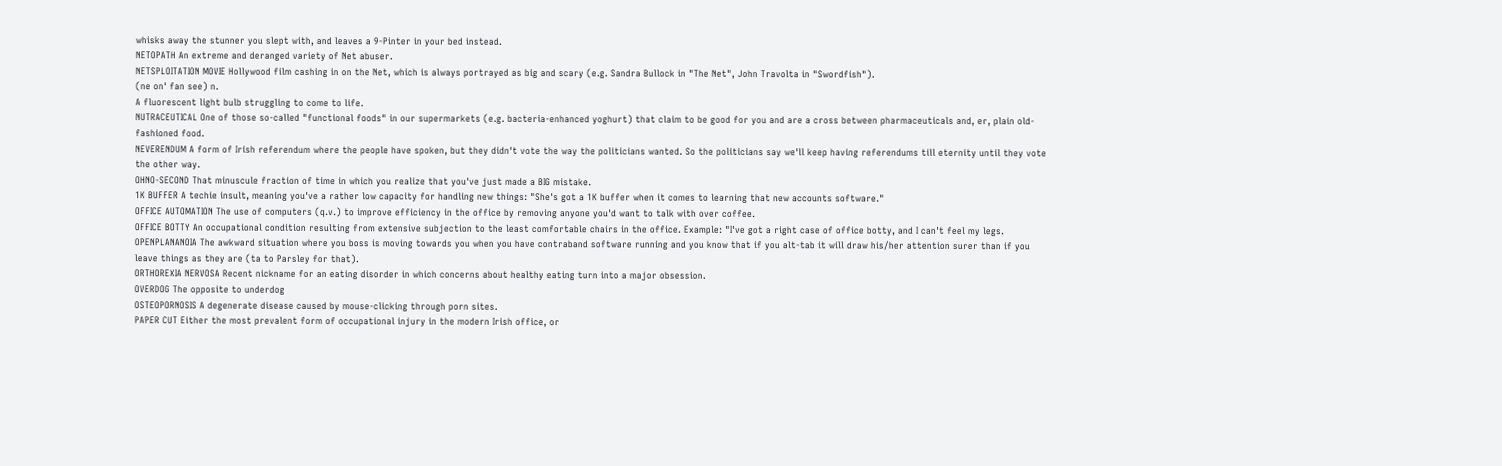whisks away the stunner you slept with, and leaves a 9-Pinter in your bed instead.
NETOPATH An extreme and deranged variety of Net abuser.
NETSPLOITATION MOVIE Hollywood film cashing in on the Net, which is always portrayed as big and scary (e.g. Sandra Bullock in "The Net", John Travolta in "Swordfish").
(ne on' fan see) n.
A fluorescent light bulb struggling to come to life.
NUTRACEUTICAL One of those so-called "functional foods" in our supermarkets (e.g. bacteria-enhanced yoghurt) that claim to be good for you and are a cross between pharmaceuticals and, er, plain old-fashioned food.
NEVERENDUM A form of Irish referendum where the people have spoken, but they didn't vote the way the politicians wanted. So the politicians say we'll keep having referendums till eternity until they vote the other way.
OHNO-SECOND That minuscule fraction of time in which you realize that you've just made a BIG mistake.
1K BUFFER A techie insult, meaning you've a rather low capacity for handling new things: "She's got a 1K buffer when it comes to learning that new accounts software."
OFFICE AUTOMATION The use of computers (q.v.) to improve efficiency in the office by removing anyone you'd want to talk with over coffee.
OFFICE BOTTY An occupational condition resulting from extensive subjection to the least comfortable chairs in the office. Example: "I've got a right case of office botty, and I can't feel my legs.
OPENPLANANOIA The awkward situation where you boss is moving towards you when you have contraband software running and you know that if you alt-tab it will draw his/her attention surer than if you leave things as they are (ta to Parsley for that).
ORTHOREXIA NERVOSA Recent nickname for an eating disorder in which concerns about healthy eating turn into a major obsession.
OVERDOG The opposite to underdog
OSTEOPORNOSIS A degenerate disease caused by mouse-clicking through porn sites.
PAPER CUT Either the most prevalent form of occupational injury in the modern Irish office, or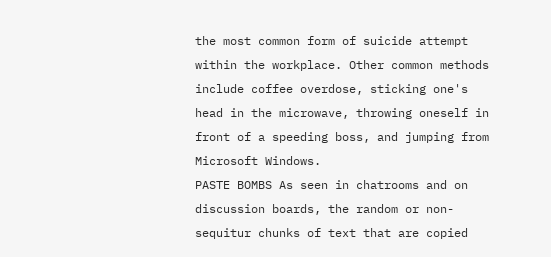the most common form of suicide attempt within the workplace. Other common methods include coffee overdose, sticking one's head in the microwave, throwing oneself in front of a speeding boss, and jumping from Microsoft Windows.
PASTE BOMBS As seen in chatrooms and on discussion boards, the random or non-sequitur chunks of text that are copied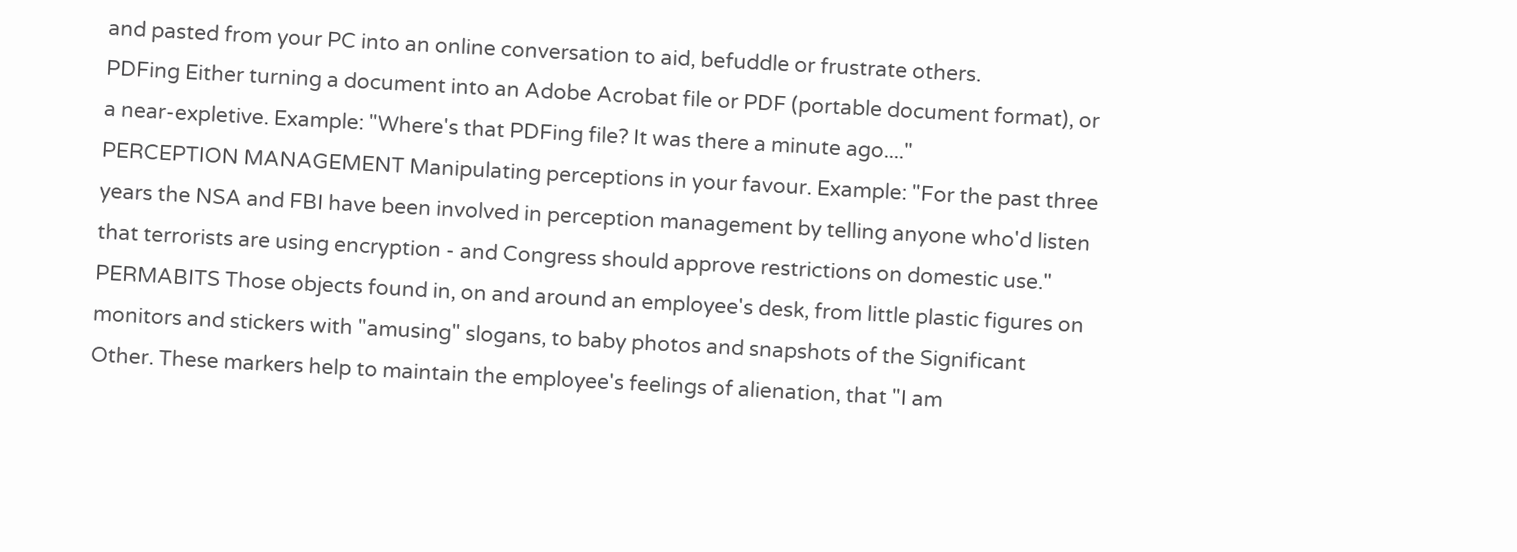and pasted from your PC into an online conversation to aid, befuddle or frustrate others.
PDFing Either turning a document into an Adobe Acrobat file or PDF (portable document format), or a near-expletive. Example: "Where's that PDFing file? It was there a minute ago...."
PERCEPTION MANAGEMENT Manipulating perceptions in your favour. Example: "For the past three years the NSA and FBI have been involved in perception management by telling anyone who'd listen that terrorists are using encryption - and Congress should approve restrictions on domestic use."
PERMABITS Those objects found in, on and around an employee's desk, from little plastic figures on monitors and stickers with "amusing" slogans, to baby photos and snapshots of the Significant Other. These markers help to maintain the employee's feelings of alienation, that "I am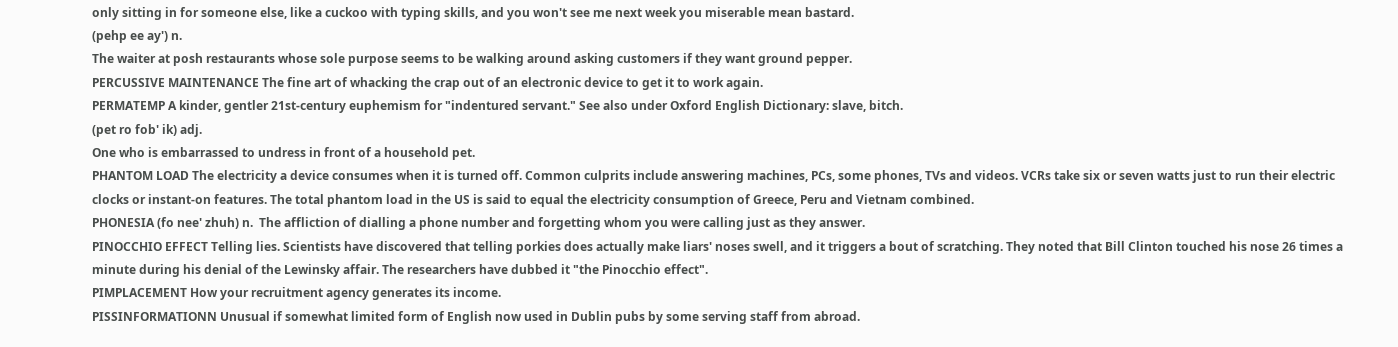only sitting in for someone else, like a cuckoo with typing skills, and you won't see me next week you miserable mean bastard.
(pehp ee ay') n.
The waiter at posh restaurants whose sole purpose seems to be walking around asking customers if they want ground pepper.
PERCUSSIVE MAINTENANCE The fine art of whacking the crap out of an electronic device to get it to work again.
PERMATEMP A kinder, gentler 21st-century euphemism for "indentured servant." See also under Oxford English Dictionary: slave, bitch.
(pet ro fob' ik) adj.
One who is embarrassed to undress in front of a household pet.
PHANTOM LOAD The electricity a device consumes when it is turned off. Common culprits include answering machines, PCs, some phones, TVs and videos. VCRs take six or seven watts just to run their electric clocks or instant-on features. The total phantom load in the US is said to equal the electricity consumption of Greece, Peru and Vietnam combined.
PHONESIA (fo nee' zhuh) n.  The affliction of dialling a phone number and forgetting whom you were calling just as they answer.
PINOCCHIO EFFECT Telling lies. Scientists have discovered that telling porkies does actually make liars' noses swell, and it triggers a bout of scratching. They noted that Bill Clinton touched his nose 26 times a minute during his denial of the Lewinsky affair. The researchers have dubbed it "the Pinocchio effect".
PIMPLACEMENT How your recruitment agency generates its income.
PISSINFORMATIONN Unusual if somewhat limited form of English now used in Dublin pubs by some serving staff from abroad.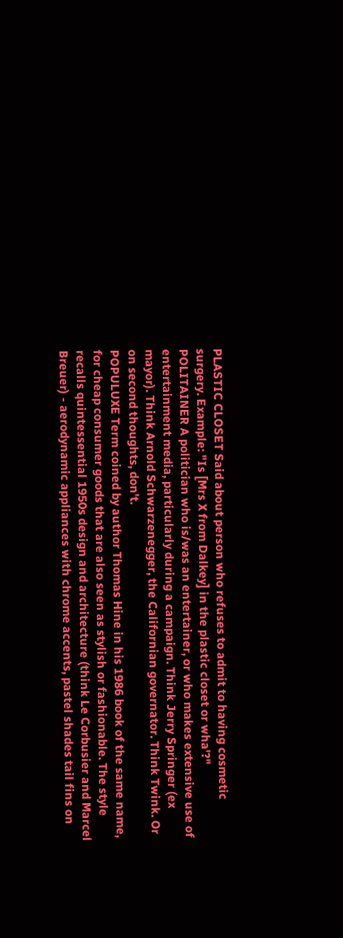PLASTIC CLOSET Said about person who refuses to admit to having cosmetic surgery. Example: "Is [Mrs X from Dalkey] in the plastic closet or wha'?"
POLITAINER A politician who is/was an entertainer, or who makes extensive use of entertainment media, particularly during a campaign. Think Jerry Springer (ex mayor). Think Arnold Schwarzenegger, the Californian governator. Think Twink. Or on second thoughts, don't.
POPULUXE Term coined by author Thomas Hine in his 1986 book of the same name, for cheap consumer goods that are also seen as stylish or fashionable. The style recalls quintessential 1950s design and architecture (think Le Corbusier and Marcel Breuer) - aerodynamic appliances with chrome accents, pastel shades tail fins on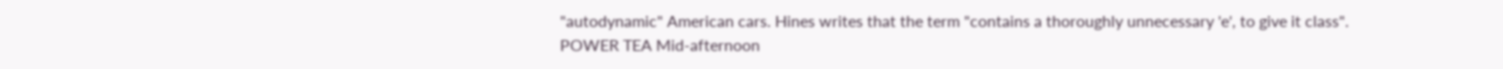"autodynamic" American cars. Hines writes that the term "contains a thoroughly unnecessary 'e', to give it class".
POWER TEA Mid-afternoon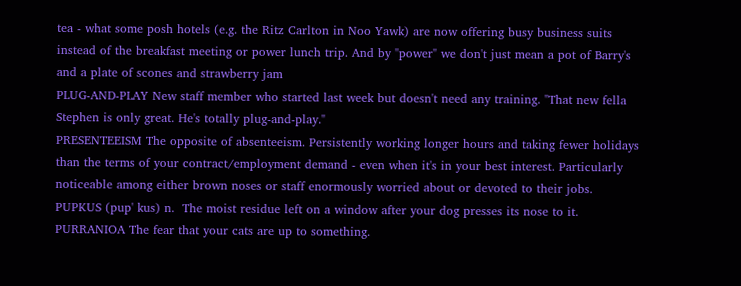tea - what some posh hotels (e.g. the Ritz Carlton in Noo Yawk) are now offering busy business suits instead of the breakfast meeting or power lunch trip. And by "power" we don't just mean a pot of Barry's and a plate of scones and strawberry jam
PLUG-AND-PLAY New staff member who started last week but doesn't need any training. "That new fella Stephen is only great. He's totally plug-and-play."
PRESENTEEISM The opposite of absenteeism. Persistently working longer hours and taking fewer holidays than the terms of your contract/employment demand - even when it's in your best interest. Particularly noticeable among either brown noses or staff enormously worried about or devoted to their jobs.
PUPKUS (pup' kus) n.  The moist residue left on a window after your dog presses its nose to it.
PURRANIOA The fear that your cats are up to something.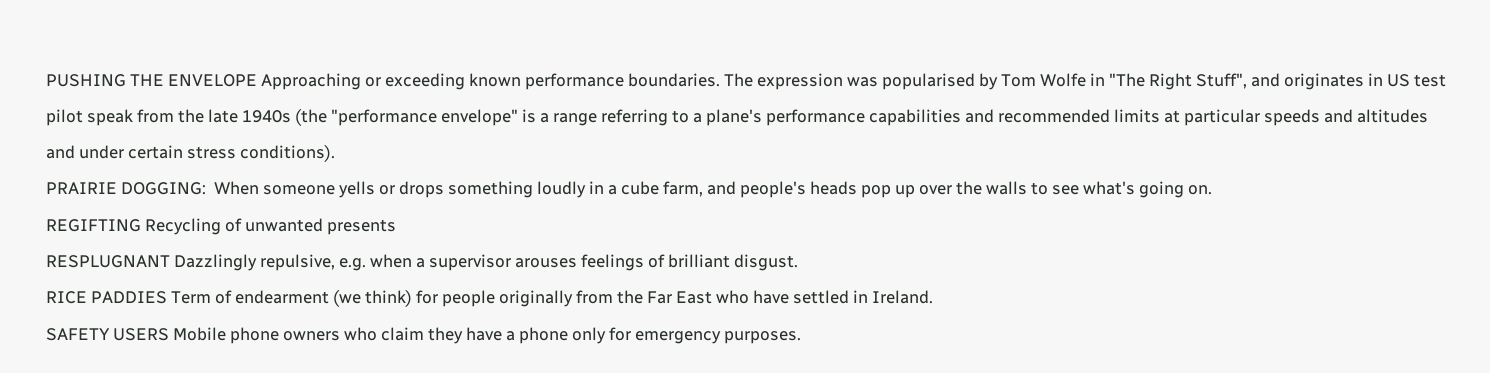PUSHING THE ENVELOPE Approaching or exceeding known performance boundaries. The expression was popularised by Tom Wolfe in "The Right Stuff", and originates in US test pilot speak from the late 1940s (the "performance envelope" is a range referring to a plane's performance capabilities and recommended limits at particular speeds and altitudes and under certain stress conditions).
PRAIRIE DOGGING:  When someone yells or drops something loudly in a cube farm, and people's heads pop up over the walls to see what's going on.
REGIFTING Recycling of unwanted presents
RESPLUGNANT Dazzlingly repulsive, e.g. when a supervisor arouses feelings of brilliant disgust.
RICE PADDIES Term of endearment (we think) for people originally from the Far East who have settled in Ireland.
SAFETY USERS Mobile phone owners who claim they have a phone only for emergency purposes.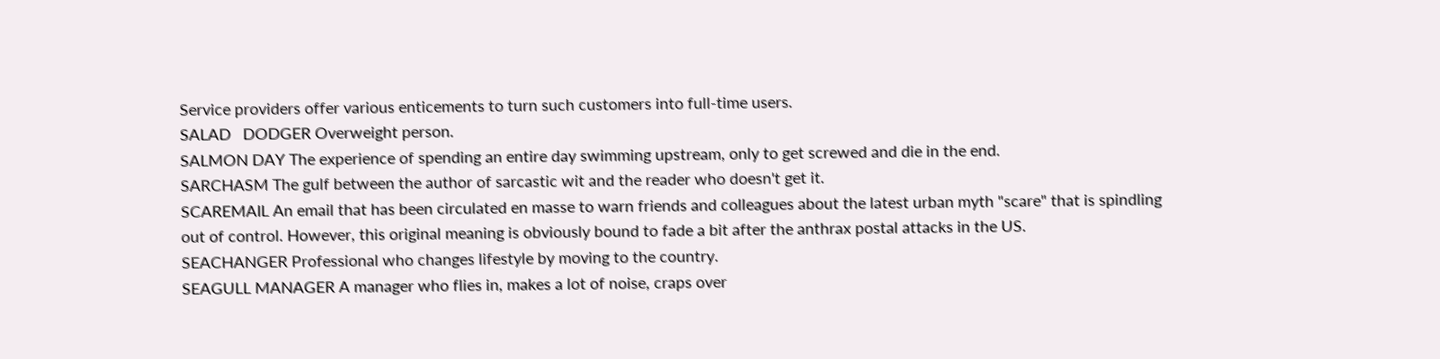Service providers offer various enticements to turn such customers into full-time users.
SALAD   DODGER Overweight person.
SALMON DAY The experience of spending an entire day swimming upstream, only to get screwed and die in the end.
SARCHASM The gulf between the author of sarcastic wit and the reader who doesn't get it.
SCAREMAIL An email that has been circulated en masse to warn friends and colleagues about the latest urban myth "scare" that is spindling out of control. However, this original meaning is obviously bound to fade a bit after the anthrax postal attacks in the US.
SEACHANGER Professional who changes lifestyle by moving to the country.
SEAGULL MANAGER A manager who flies in, makes a lot of noise, craps over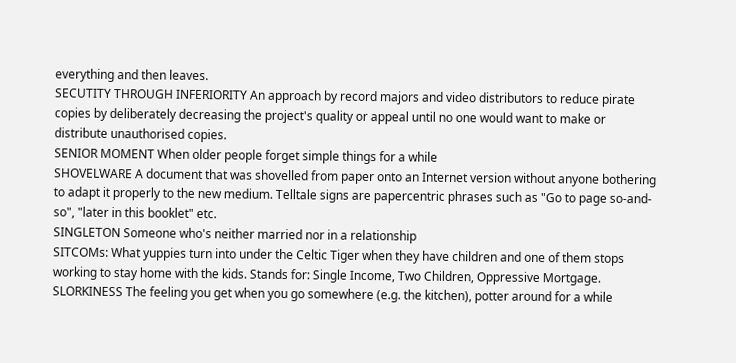everything and then leaves.
SECUTITY THROUGH INFERIORITY An approach by record majors and video distributors to reduce pirate copies by deliberately decreasing the project's quality or appeal until no one would want to make or distribute unauthorised copies.
SENIOR MOMENT When older people forget simple things for a while
SHOVELWARE A document that was shovelled from paper onto an Internet version without anyone bothering to adapt it properly to the new medium. Telltale signs are papercentric phrases such as "Go to page so-and-so", "later in this booklet" etc.
SINGLETON Someone who's neither married nor in a relationship
SITCOMs: What yuppies turn into under the Celtic Tiger when they have children and one of them stops working to stay home with the kids. Stands for: Single Income, Two Children, Oppressive Mortgage.
SLORKINESS The feeling you get when you go somewhere (e.g. the kitchen), potter around for a while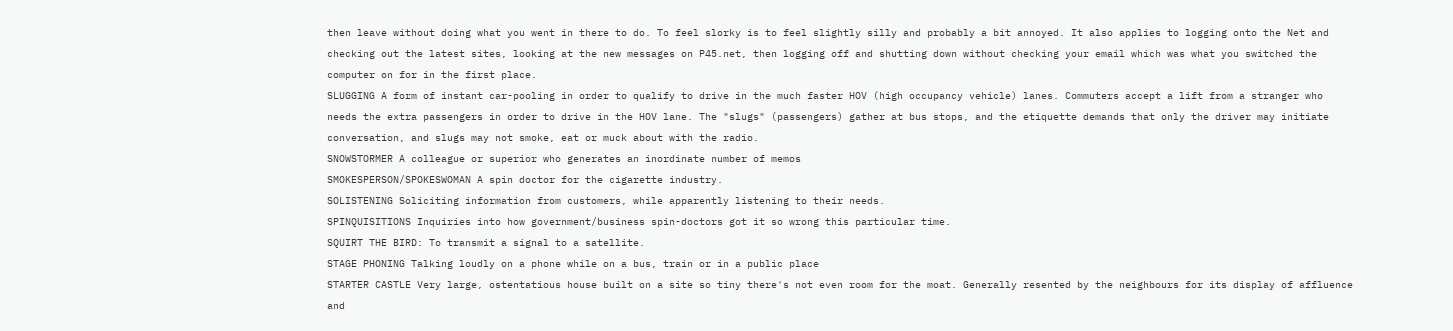then leave without doing what you went in there to do. To feel slorky is to feel slightly silly and probably a bit annoyed. It also applies to logging onto the Net and checking out the latest sites, looking at the new messages on P45.net, then logging off and shutting down without checking your email which was what you switched the computer on for in the first place.
SLUGGING A form of instant car-pooling in order to qualify to drive in the much faster HOV (high occupancy vehicle) lanes. Commuters accept a lift from a stranger who needs the extra passengers in order to drive in the HOV lane. The "slugs" (passengers) gather at bus stops, and the etiquette demands that only the driver may initiate conversation, and slugs may not smoke, eat or muck about with the radio.
SNOWSTORMER A colleague or superior who generates an inordinate number of memos
SMOKESPERSON/SPOKESWOMAN A spin doctor for the cigarette industry.
SOLISTENING Soliciting information from customers, while apparently listening to their needs.
SPINQUISITIONS Inquiries into how government/business spin-doctors got it so wrong this particular time.
SQUIRT THE BIRD: To transmit a signal to a satellite.
STAGE PHONING Talking loudly on a phone while on a bus, train or in a public place
STARTER CASTLE Very large, ostentatious house built on a site so tiny there's not even room for the moat. Generally resented by the neighbours for its display of affluence and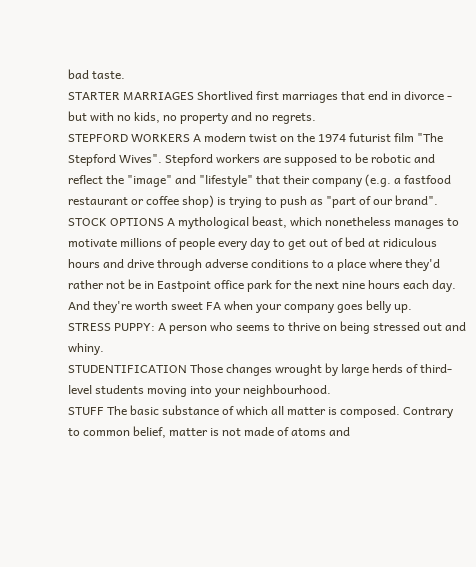bad taste.
STARTER MARRIAGES Shortlived first marriages that end in divorce - but with no kids, no property and no regrets.
STEPFORD WORKERS A modern twist on the 1974 futurist film "The Stepford Wives". Stepford workers are supposed to be robotic and reflect the "image" and "lifestyle" that their company (e.g. a fastfood restaurant or coffee shop) is trying to push as "part of our brand".
STOCK OPTIONS A mythological beast, which nonetheless manages to motivate millions of people every day to get out of bed at ridiculous hours and drive through adverse conditions to a place where they'd rather not be in Eastpoint office park for the next nine hours each day. And they're worth sweet FA when your company goes belly up.
STRESS PUPPY: A person who seems to thrive on being stressed out and whiny.
STUDENTIFICATION Those changes wrought by large herds of third-level students moving into your neighbourhood.
STUFF The basic substance of which all matter is composed. Contrary to common belief, matter is not made of atoms and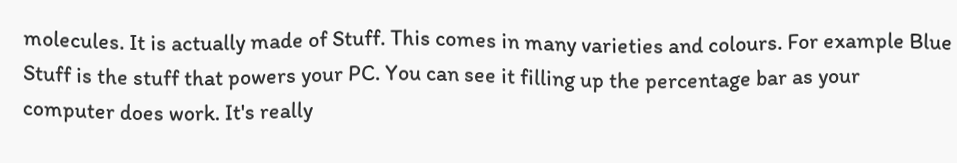molecules. It is actually made of Stuff. This comes in many varieties and colours. For example Blue Stuff is the stuff that powers your PC. You can see it filling up the percentage bar as your computer does work. It's really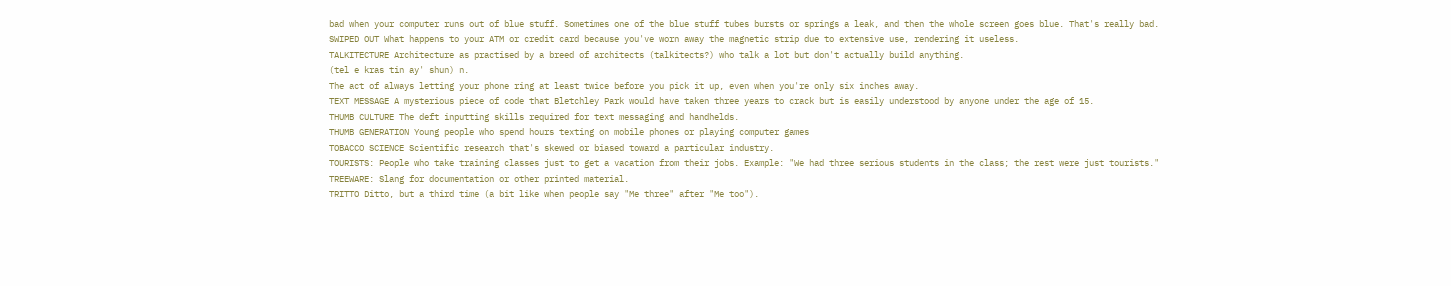bad when your computer runs out of blue stuff. Sometimes one of the blue stuff tubes bursts or springs a leak, and then the whole screen goes blue. That's really bad.
SWIPED OUT What happens to your ATM or credit card because you've worn away the magnetic strip due to extensive use, rendering it useless.
TALKITECTURE Architecture as practised by a breed of architects (talkitects?) who talk a lot but don't actually build anything.
(tel e kras tin ay' shun) n.
The act of always letting your phone ring at least twice before you pick it up, even when you're only six inches away.
TEXT MESSAGE A mysterious piece of code that Bletchley Park would have taken three years to crack but is easily understood by anyone under the age of 15.
THUMB CULTURE The deft inputting skills required for text messaging and handhelds.
THUMB GENERATION Young people who spend hours texting on mobile phones or playing computer games
TOBACCO SCIENCE Scientific research that's skewed or biased toward a particular industry.
TOURISTS: People who take training classes just to get a vacation from their jobs. Example: "We had three serious students in the class; the rest were just tourists."
TREEWARE: Slang for documentation or other printed material.
TRITTO Ditto, but a third time (a bit like when people say "Me three" after "Me too").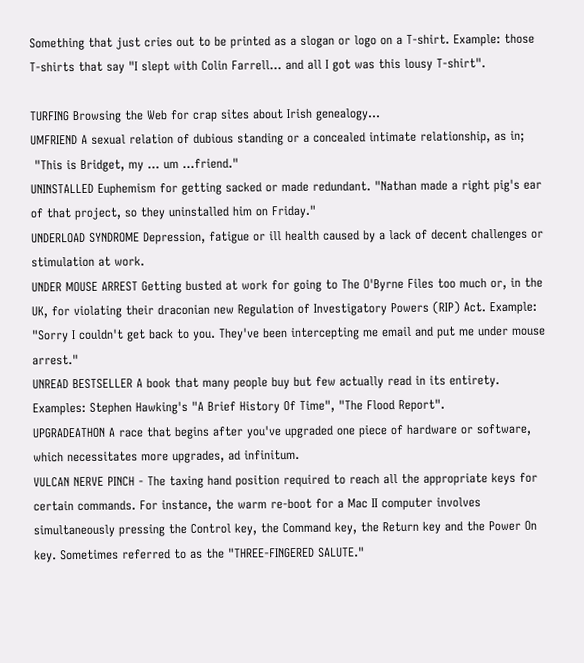Something that just cries out to be printed as a slogan or logo on a T-shirt. Example: those T-shirts that say "I slept with Colin Farrell... and all I got was this lousy T-shirt".

TURFING Browsing the Web for crap sites about Irish genealogy...
UMFRIEND A sexual relation of dubious standing or a concealed intimate relationship, as in;
 "This is Bridget, my ... um ...friend."
UNINSTALLED Euphemism for getting sacked or made redundant. "Nathan made a right pig's ear of that project, so they uninstalled him on Friday."
UNDERLOAD SYNDROME Depression, fatigue or ill health caused by a lack of decent challenges or stimulation at work.
UNDER MOUSE ARREST Getting busted at work for going to The O'Byrne Files too much or, in the UK, for violating their draconian new Regulation of Investigatory Powers (RIP) Act. Example: "Sorry I couldn't get back to you. They've been intercepting me email and put me under mouse arrest."
UNREAD BESTSELLER A book that many people buy but few actually read in its entirety. Examples: Stephen Hawking's "A Brief History Of Time", "The Flood Report".
UPGRADEATHON A race that begins after you've upgraded one piece of hardware or software, which necessitates more upgrades, ad infinitum.
VULCAN NERVE PINCH - The taxing hand position required to reach all the appropriate keys for certain commands. For instance, the warm re-boot for a Mac II computer involves simultaneously pressing the Control key, the Command key, the Return key and the Power On key. Sometimes referred to as the "THREE-FINGERED SALUTE."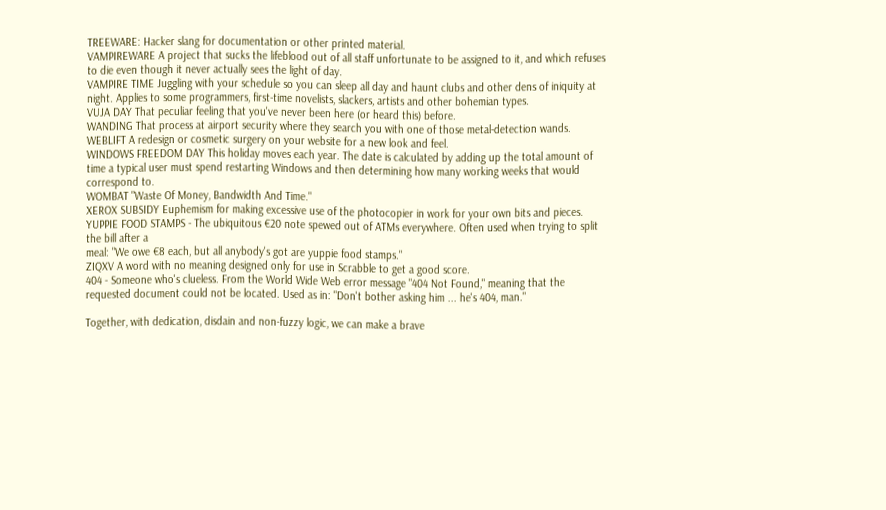TREEWARE: Hacker slang for documentation or other printed material.
VAMPIREWARE A project that sucks the lifeblood out of all staff unfortunate to be assigned to it, and which refuses to die even though it never actually sees the light of day.
VAMPIRE TIME Juggling with your schedule so you can sleep all day and haunt clubs and other dens of iniquity at night. Applies to some programmers, first-time novelists, slackers, artists and other bohemian types.
VUJA DAY That peculiar feeling that you've never been here (or heard this) before.
WANDING That process at airport security where they search you with one of those metal-detection wands.
WEBLIFT A redesign or cosmetic surgery on your website for a new look and feel.
WINDOWS FREEDOM DAY This holiday moves each year. The date is calculated by adding up the total amount of time a typical user must spend restarting Windows and then determining how many working weeks that would correspond to.
WOMBAT "Waste Of Money, Bandwidth And Time."
XEROX SUBSIDY Euphemism for making excessive use of the photocopier in work for your own bits and pieces.
YUPPIE FOOD STAMPS - The ubiquitous €20 note spewed out of ATMs everywhere. Often used when trying to split the bill after a
meal: "We owe €8 each, but all anybody's got are yuppie food stamps."
ZIQXV A word with no meaning designed only for use in Scrabble to get a good score.
404 - Someone who's clueless. From the World Wide Web error message "404 Not Found," meaning that the requested document could not be located. Used as in: "Don't bother asking him ... he's 404, man."

Together, with dedication, disdain and non-fuzzy logic, we can make a brave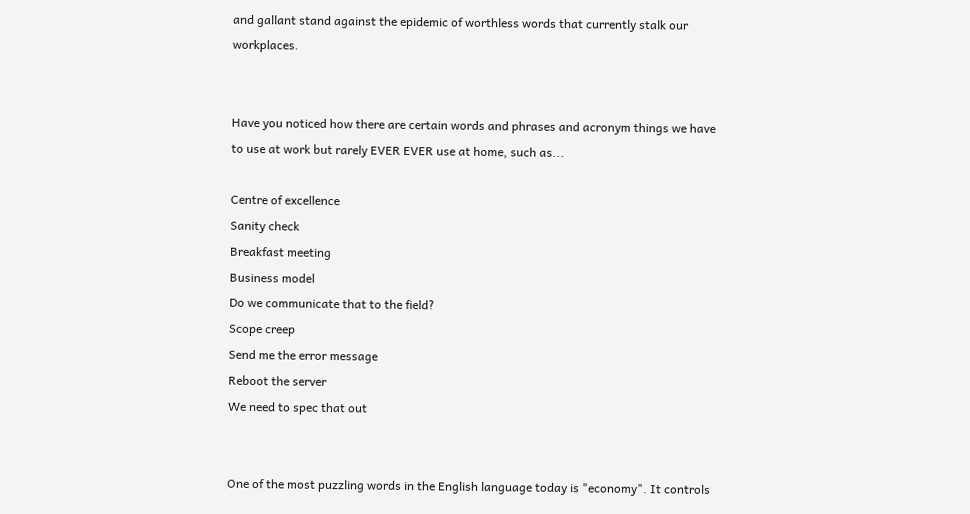and gallant stand against the epidemic of worthless words that currently stalk our workplaces.


Have you noticed how there are certain words and phrases and acronym things we have to use at work but rarely EVER EVER use at home, such as...

Centre of excellence
Sanity check
Breakfast meeting
Business model
Do we communicate that to the field?
Scope creep
Send me the error message
Reboot the server
We need to spec that out


One of the most puzzling words in the English language today is "economy". It controls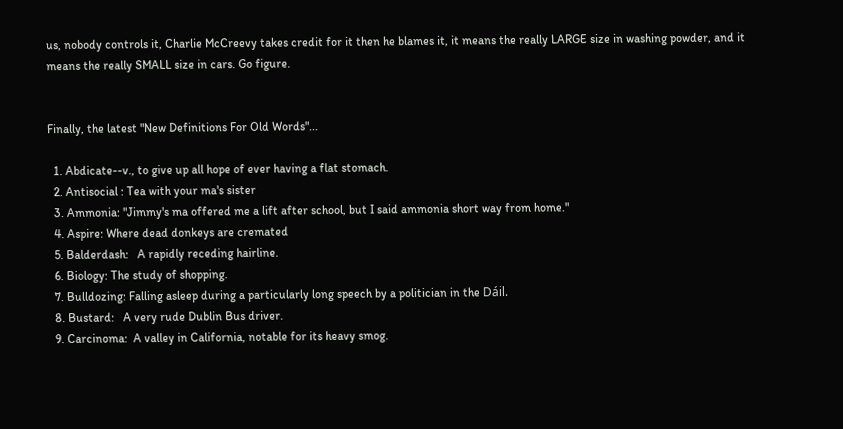us, nobody controls it, Charlie McCreevy takes credit for it then he blames it, it means the really LARGE size in washing powder, and it means the really SMALL size in cars. Go figure.


Finally, the latest "New Definitions For Old Words"...

  1. Abdicate--v., to give up all hope of ever having a flat stomach.
  2. Antisocial : Tea with your ma's sister
  3. Ammonia: "Jimmy's ma offered me a lift after school, but I said ammonia short way from home."
  4. Aspire: Where dead donkeys are cremated
  5. Balderdash:   A rapidly receding hairline.
  6. Biology: The study of shopping.
  7. Bulldozing: Falling asleep during a particularly long speech by a politician in the Dáil.
  8. Bustard:   A very rude Dublin Bus driver.
  9. Carcinoma:  A valley in California, notable for its heavy smog.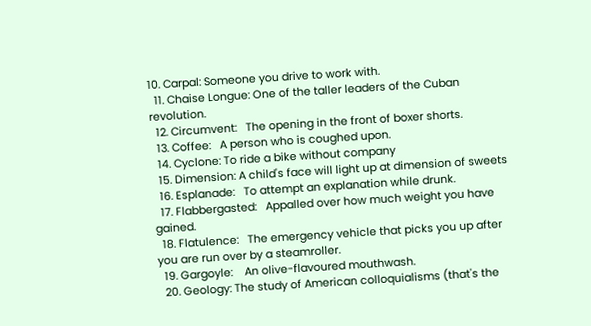10. Carpal: Someone you drive to work with.
  11. Chaise Longue: One of the taller leaders of the Cuban revolution.
  12. Circumvent:   The opening in the front of boxer shorts.
  13. Coffee:   A person who is coughed upon.
  14. Cyclone: To ride a bike without company
  15. Dimension: A child's face will light up at dimension of sweets
  16. Esplanade:   To attempt an explanation while drunk.
  17. Flabbergasted:   Appalled over how much weight you have gained.
  18. Flatulence:   The emergency vehicle that picks you up after you are run over by a steamroller.
  19. Gargoyle:    An olive-flavoured mouthwash.
  20. Geology: The study of American colloquialisms (that's the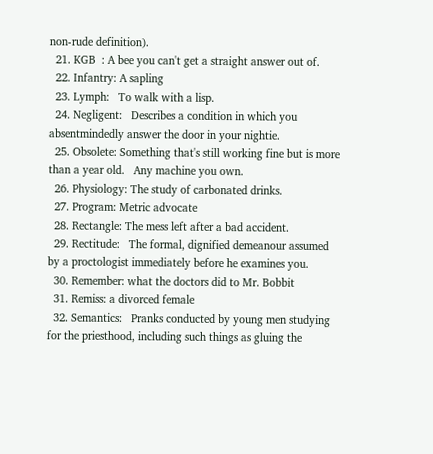non-rude definition).
  21. KGB  : A bee you can't get a straight answer out of.
  22. Infantry: A sapling
  23. Lymph:   To walk with a lisp.
  24. Negligent:   Describes a condition in which you absentmindedly answer the door in your nightie.
  25. Obsolete: Something that's still working fine but is more than a year old.   Any machine you own.
  26. Physiology: The study of carbonated drinks.
  27. Program: Metric advocate
  28. Rectangle: The mess left after a bad accident.
  29. Rectitude:   The formal, dignified demeanour assumed by a proctologist immediately before he examines you.
  30. Remember: what the doctors did to Mr. Bobbit
  31. Remiss: a divorced female
  32. Semantics:   Pranks conducted by young men studying for the priesthood, including such things as gluing the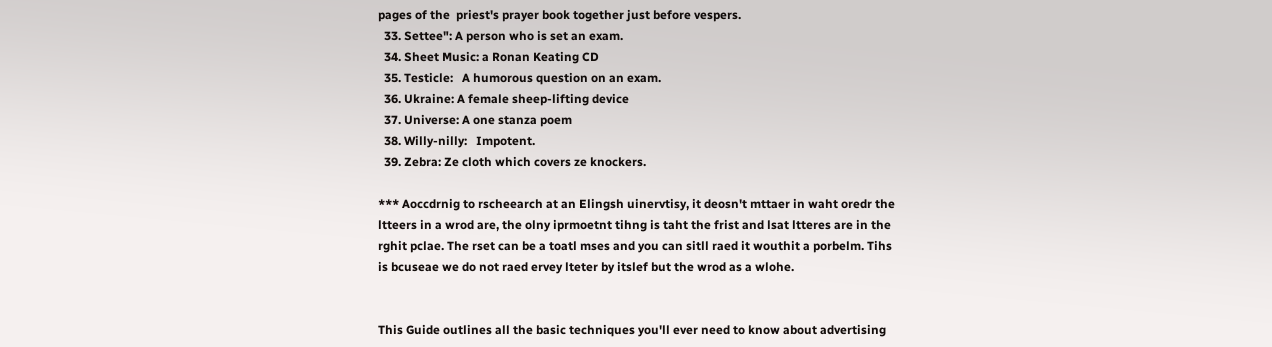pages of the  priest's prayer book together just before vespers.
  33. Settee": A person who is set an exam.
  34. Sheet Music: a Ronan Keating CD
  35. Testicle:   A humorous question on an exam.
  36. Ukraine: A female sheep-lifting device
  37. Universe: A one stanza poem
  38. Willy-nilly:   Impotent.
  39. Zebra: Ze cloth which covers ze knockers.

*** Aoccdrnig to rscheearch at an Elingsh uinervtisy, it deosn't mttaer in waht oredr the ltteers in a wrod are, the olny iprmoetnt tihng is taht the frist and lsat ltteres are in the rghit pclae. The rset can be a toatl mses and you can sitll raed it wouthit a porbelm. Tihs is bcuseae we do not raed ervey lteter by itslef but the wrod as a wlohe.


This Guide outlines all the basic techniques you'll ever need to know about advertising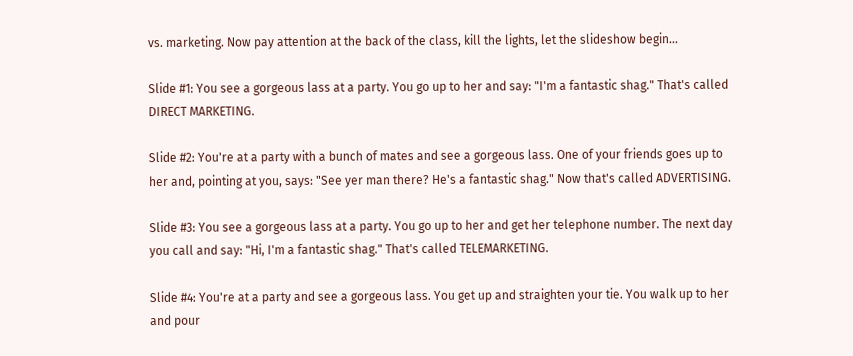vs. marketing. Now pay attention at the back of the class, kill the lights, let the slideshow begin...

Slide #1: You see a gorgeous lass at a party. You go up to her and say: "I'm a fantastic shag." That's called DIRECT MARKETING.

Slide #2: You're at a party with a bunch of mates and see a gorgeous lass. One of your friends goes up to her and, pointing at you, says: "See yer man there? He's a fantastic shag." Now that's called ADVERTISING.

Slide #3: You see a gorgeous lass at a party. You go up to her and get her telephone number. The next day you call and say: "Hi, I'm a fantastic shag." That's called TELEMARKETING.

Slide #4: You're at a party and see a gorgeous lass. You get up and straighten your tie. You walk up to her and pour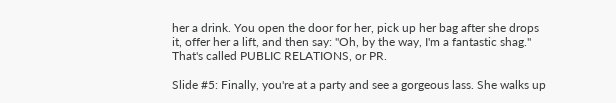her a drink. You open the door for her, pick up her bag after she drops it, offer her a lift, and then say: "Oh, by the way, I'm a fantastic shag." That's called PUBLIC RELATIONS, or PR.

Slide #5: Finally, you're at a party and see a gorgeous lass. She walks up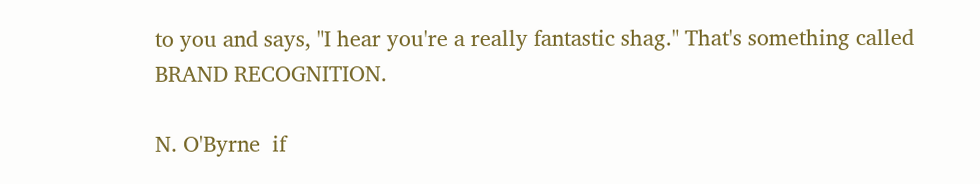to you and says, "I hear you're a really fantastic shag." That's something called BRAND RECOGNITION.

N. O'Byrne  if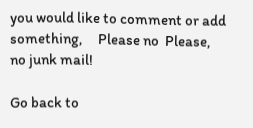you would like to comment or add something,     Please no  Please, no junk mail!

Go back to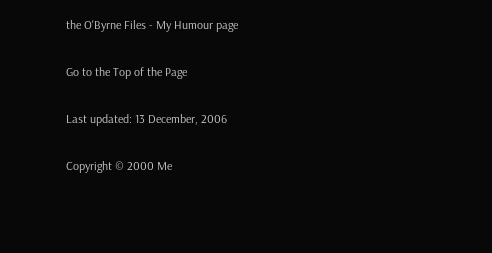the O'Byrne Files - My Humour page

Go to the Top of the Page

Last updated: 13 December, 2006

Copyright © 2000 Me